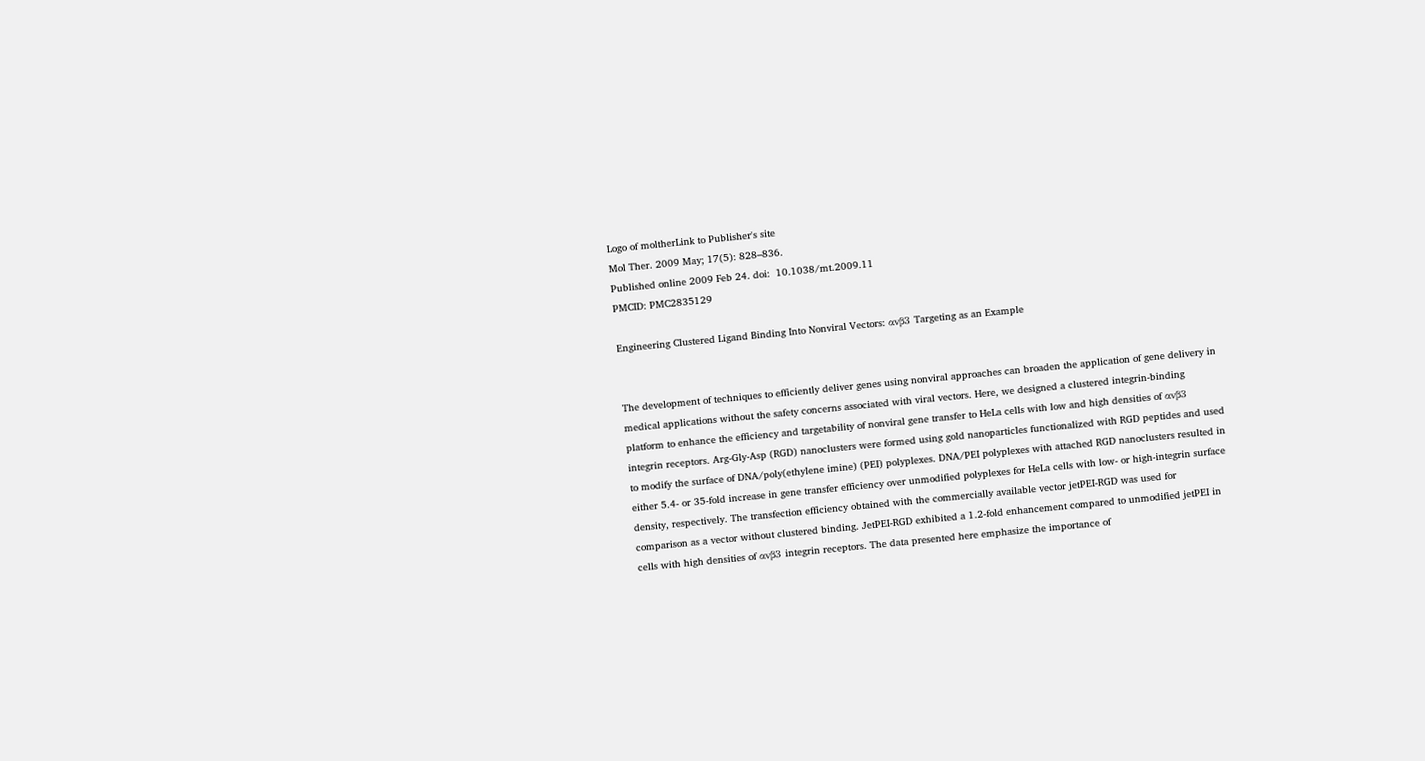Logo of moltherLink to Publisher's site
Mol Ther. 2009 May; 17(5): 828–836.
Published online 2009 Feb 24. doi:  10.1038/mt.2009.11
PMCID: PMC2835129

Engineering Clustered Ligand Binding Into Nonviral Vectors: αvβ3 Targeting as an Example


The development of techniques to efficiently deliver genes using nonviral approaches can broaden the application of gene delivery in medical applications without the safety concerns associated with viral vectors. Here, we designed a clustered integrin-binding platform to enhance the efficiency and targetability of nonviral gene transfer to HeLa cells with low and high densities of αvβ3 integrin receptors. Arg-Gly-Asp (RGD) nanoclusters were formed using gold nanoparticles functionalized with RGD peptides and used to modify the surface of DNA/poly(ethylene imine) (PEI) polyplexes. DNA/PEI polyplexes with attached RGD nanoclusters resulted in either 5.4- or 35-fold increase in gene transfer efficiency over unmodified polyplexes for HeLa cells with low- or high-integrin surface density, respectively. The transfection efficiency obtained with the commercially available vector jetPEI-RGD was used for comparison as a vector without clustered binding. JetPEI-RGD exhibited a 1.2-fold enhancement compared to unmodified jetPEI in cells with high densities of αvβ3 integrin receptors. The data presented here emphasize the importance of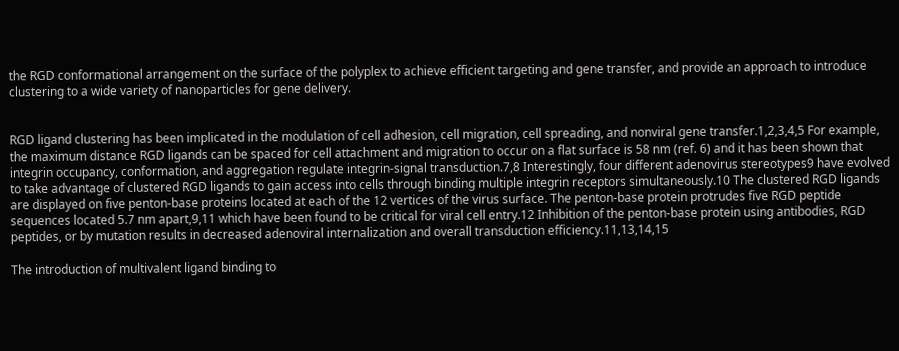the RGD conformational arrangement on the surface of the polyplex to achieve efficient targeting and gene transfer, and provide an approach to introduce clustering to a wide variety of nanoparticles for gene delivery.


RGD ligand clustering has been implicated in the modulation of cell adhesion, cell migration, cell spreading, and nonviral gene transfer.1,2,3,4,5 For example, the maximum distance RGD ligands can be spaced for cell attachment and migration to occur on a flat surface is 58 nm (ref. 6) and it has been shown that integrin occupancy, conformation, and aggregation regulate integrin-signal transduction.7,8 Interestingly, four different adenovirus stereotypes9 have evolved to take advantage of clustered RGD ligands to gain access into cells through binding multiple integrin receptors simultaneously.10 The clustered RGD ligands are displayed on five penton-base proteins located at each of the 12 vertices of the virus surface. The penton-base protein protrudes five RGD peptide sequences located 5.7 nm apart,9,11 which have been found to be critical for viral cell entry.12 Inhibition of the penton-base protein using antibodies, RGD peptides, or by mutation results in decreased adenoviral internalization and overall transduction efficiency.11,13,14,15

The introduction of multivalent ligand binding to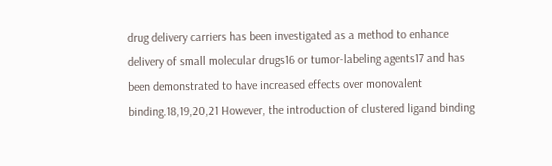drug delivery carriers has been investigated as a method to enhance delivery of small molecular drugs16 or tumor-labeling agents17 and has been demonstrated to have increased effects over monovalent binding.18,19,20,21 However, the introduction of clustered ligand binding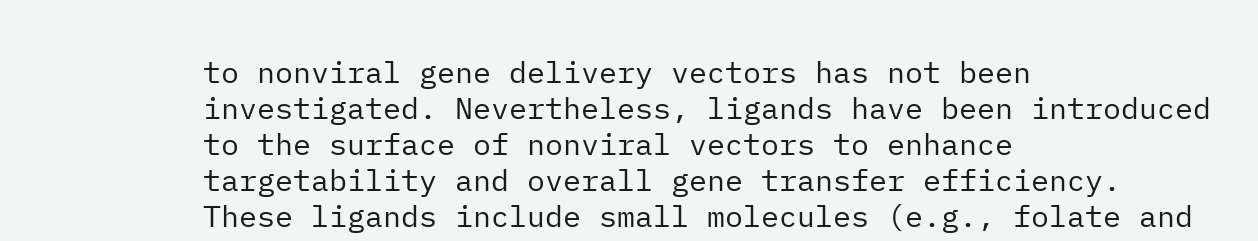to nonviral gene delivery vectors has not been investigated. Nevertheless, ligands have been introduced to the surface of nonviral vectors to enhance targetability and overall gene transfer efficiency. These ligands include small molecules (e.g., folate and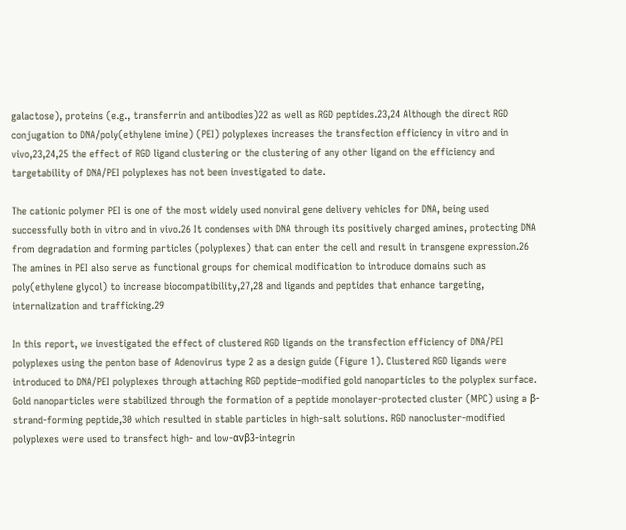galactose), proteins (e.g., transferrin and antibodies)22 as well as RGD peptides.23,24 Although the direct RGD conjugation to DNA/poly(ethylene imine) (PEI) polyplexes increases the transfection efficiency in vitro and in vivo,23,24,25 the effect of RGD ligand clustering or the clustering of any other ligand on the efficiency and targetability of DNA/PEI polyplexes has not been investigated to date.

The cationic polymer PEI is one of the most widely used nonviral gene delivery vehicles for DNA, being used successfully both in vitro and in vivo.26 It condenses with DNA through its positively charged amines, protecting DNA from degradation and forming particles (polyplexes) that can enter the cell and result in transgene expression.26 The amines in PEI also serve as functional groups for chemical modification to introduce domains such as poly(ethylene glycol) to increase biocompatibility,27,28 and ligands and peptides that enhance targeting, internalization and trafficking.29

In this report, we investigated the effect of clustered RGD ligands on the transfection efficiency of DNA/PEI polyplexes using the penton base of Adenovirus type 2 as a design guide (Figure 1). Clustered RGD ligands were introduced to DNA/PEI polyplexes through attaching RGD peptide–modified gold nanoparticles to the polyplex surface. Gold nanoparticles were stabilized through the formation of a peptide monolayer-protected cluster (MPC) using a β-strand-forming peptide,30 which resulted in stable particles in high-salt solutions. RGD nanocluster-modified polyplexes were used to transfect high- and low-αvβ3-integrin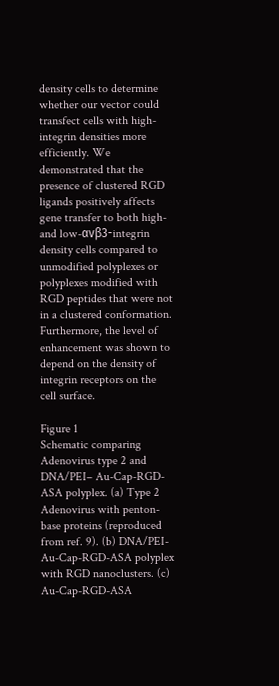density cells to determine whether our vector could transfect cells with high-integrin densities more efficiently. We demonstrated that the presence of clustered RGD ligands positively affects gene transfer to both high- and low-αvβ3-integrin density cells compared to unmodified polyplexes or polyplexes modified with RGD peptides that were not in a clustered conformation. Furthermore, the level of enhancement was shown to depend on the density of integrin receptors on the cell surface.

Figure 1
Schematic comparing Adenovirus type 2 and DNA/PEI– Au-Cap-RGD-ASA polyplex. (a) Type 2 Adenovirus with penton-base proteins (reproduced from ref. 9). (b) DNA/PEI-Au-Cap-RGD-ASA polyplex with RGD nanoclusters. (c) Au-Cap-RGD-ASA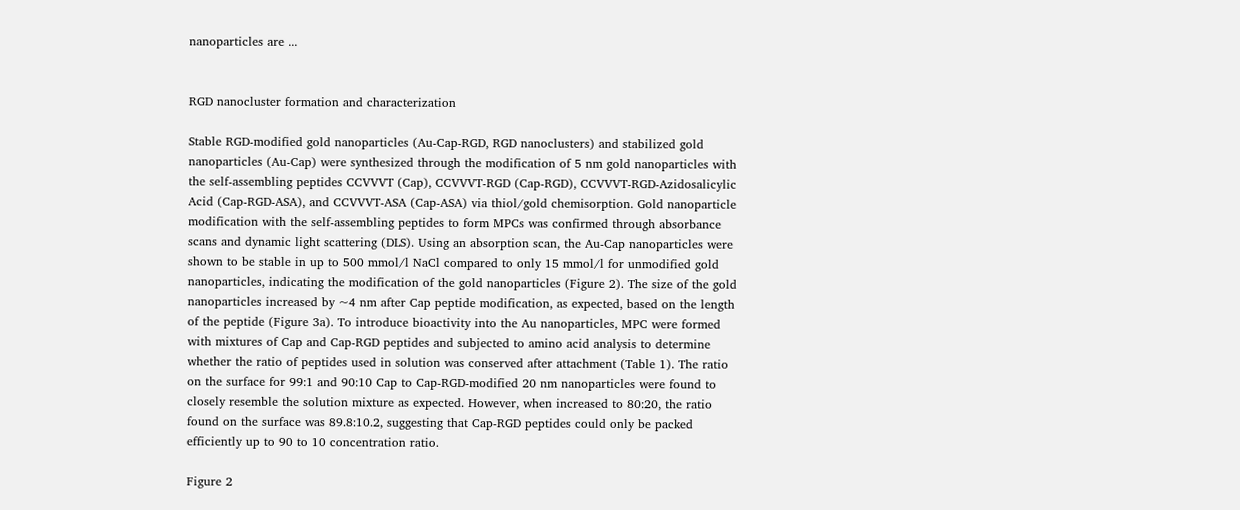nanoparticles are ...


RGD nanocluster formation and characterization

Stable RGD-modified gold nanoparticles (Au-Cap-RGD, RGD nanoclusters) and stabilized gold nanoparticles (Au-Cap) were synthesized through the modification of 5 nm gold nanoparticles with the self-assembling peptides CCVVVT (Cap), CCVVVT-RGD (Cap-RGD), CCVVVT-RGD-Azidosalicylic Acid (Cap-RGD-ASA), and CCVVVT-ASA (Cap-ASA) via thiol/gold chemisorption. Gold nanoparticle modification with the self-assembling peptides to form MPCs was confirmed through absorbance scans and dynamic light scattering (DLS). Using an absorption scan, the Au-Cap nanoparticles were shown to be stable in up to 500 mmol/l NaCl compared to only 15 mmol/l for unmodified gold nanoparticles, indicating the modification of the gold nanoparticles (Figure 2). The size of the gold nanoparticles increased by ~4 nm after Cap peptide modification, as expected, based on the length of the peptide (Figure 3a). To introduce bioactivity into the Au nanoparticles, MPC were formed with mixtures of Cap and Cap-RGD peptides and subjected to amino acid analysis to determine whether the ratio of peptides used in solution was conserved after attachment (Table 1). The ratio on the surface for 99:1 and 90:10 Cap to Cap-RGD-modified 20 nm nanoparticles were found to closely resemble the solution mixture as expected. However, when increased to 80:20, the ratio found on the surface was 89.8:10.2, suggesting that Cap-RGD peptides could only be packed efficiently up to 90 to 10 concentration ratio.

Figure 2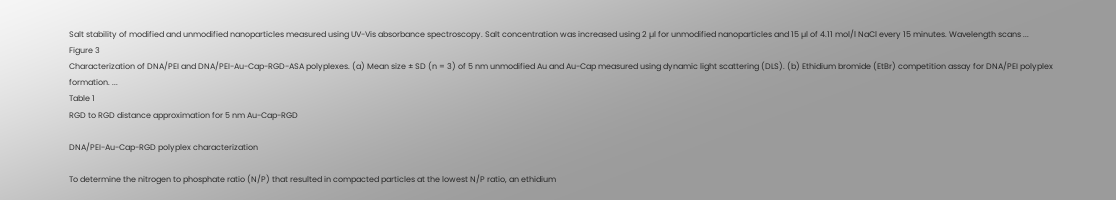Salt stability of modified and unmodified nanoparticles measured using UV-Vis absorbance spectroscopy. Salt concentration was increased using 2 µl for unmodified nanoparticles and 15 µl of 4.11 mol/l NaCl every 15 minutes. Wavelength scans ...
Figure 3
Characterization of DNA/PEI and DNA/PEI-Au-Cap-RGD-ASA polyplexes. (a) Mean size ± SD (n = 3) of 5 nm unmodified Au and Au-Cap measured using dynamic light scattering (DLS). (b) Ethidium bromide (EtBr) competition assay for DNA/PEI polyplex formation. ...
Table 1
RGD to RGD distance approximation for 5 nm Au-Cap-RGD

DNA/PEI-Au-Cap-RGD polyplex characterization

To determine the nitrogen to phosphate ratio (N/P) that resulted in compacted particles at the lowest N/P ratio, an ethidium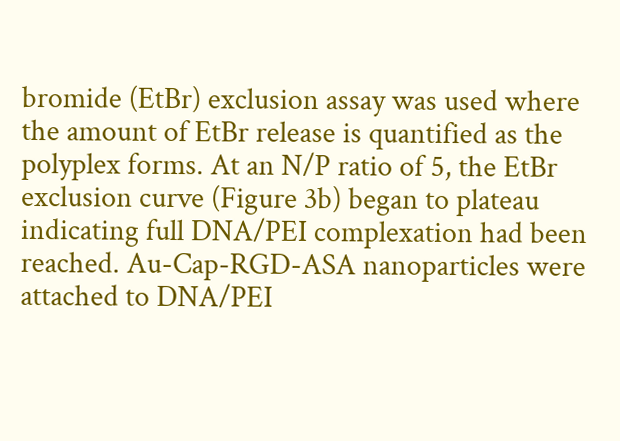bromide (EtBr) exclusion assay was used where the amount of EtBr release is quantified as the polyplex forms. At an N/P ratio of 5, the EtBr exclusion curve (Figure 3b) began to plateau indicating full DNA/PEI complexation had been reached. Au-Cap-RGD-ASA nanoparticles were attached to DNA/PEI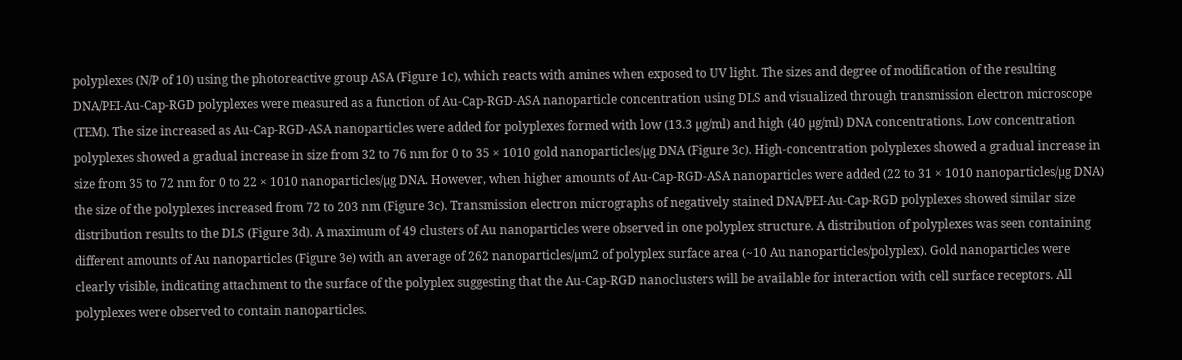polyplexes (N/P of 10) using the photoreactive group ASA (Figure 1c), which reacts with amines when exposed to UV light. The sizes and degree of modification of the resulting DNA/PEI-Au-Cap-RGD polyplexes were measured as a function of Au-Cap-RGD-ASA nanoparticle concentration using DLS and visualized through transmission electron microscope (TEM). The size increased as Au-Cap-RGD-ASA nanoparticles were added for polyplexes formed with low (13.3 µg/ml) and high (40 µg/ml) DNA concentrations. Low concentration polyplexes showed a gradual increase in size from 32 to 76 nm for 0 to 35 × 1010 gold nanoparticles/µg DNA (Figure 3c). High-concentration polyplexes showed a gradual increase in size from 35 to 72 nm for 0 to 22 × 1010 nanoparticles/µg DNA. However, when higher amounts of Au-Cap-RGD-ASA nanoparticles were added (22 to 31 × 1010 nanoparticles/µg DNA) the size of the polyplexes increased from 72 to 203 nm (Figure 3c). Transmission electron micrographs of negatively stained DNA/PEI-Au-Cap-RGD polyplexes showed similar size distribution results to the DLS (Figure 3d). A maximum of 49 clusters of Au nanoparticles were observed in one polyplex structure. A distribution of polyplexes was seen containing different amounts of Au nanoparticles (Figure 3e) with an average of 262 nanoparticles/µm2 of polyplex surface area (~10 Au nanoparticles/polyplex). Gold nanoparticles were clearly visible, indicating attachment to the surface of the polyplex suggesting that the Au-Cap-RGD nanoclusters will be available for interaction with cell surface receptors. All polyplexes were observed to contain nanoparticles.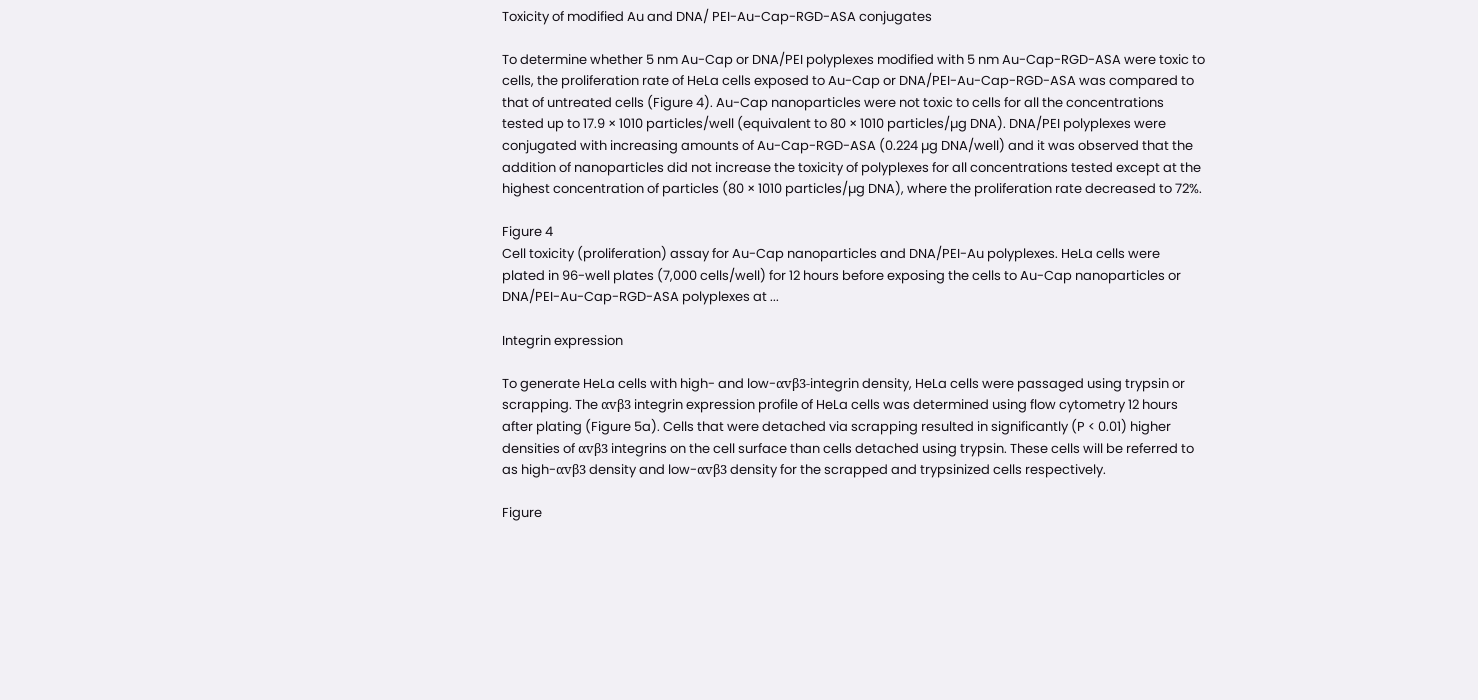Toxicity of modified Au and DNA/ PEI-Au-Cap-RGD-ASA conjugates

To determine whether 5 nm Au-Cap or DNA/PEI polyplexes modified with 5 nm Au-Cap-RGD-ASA were toxic to cells, the proliferation rate of HeLa cells exposed to Au-Cap or DNA/PEI-Au-Cap-RGD-ASA was compared to that of untreated cells (Figure 4). Au-Cap nanoparticles were not toxic to cells for all the concentrations tested up to 17.9 × 1010 particles/well (equivalent to 80 × 1010 particles/µg DNA). DNA/PEI polyplexes were conjugated with increasing amounts of Au-Cap-RGD-ASA (0.224 µg DNA/well) and it was observed that the addition of nanoparticles did not increase the toxicity of polyplexes for all concentrations tested except at the highest concentration of particles (80 × 1010 particles/µg DNA), where the proliferation rate decreased to 72%.

Figure 4
Cell toxicity (proliferation) assay for Au-Cap nanoparticles and DNA/PEI-Au polyplexes. HeLa cells were plated in 96-well plates (7,000 cells/well) for 12 hours before exposing the cells to Au-Cap nanoparticles or DNA/PEI-Au-Cap-RGD-ASA polyplexes at ...

Integrin expression

To generate HeLa cells with high- and low-αvβ3-integrin density, HeLa cells were passaged using trypsin or scrapping. The αvβ3 integrin expression profile of HeLa cells was determined using flow cytometry 12 hours after plating (Figure 5a). Cells that were detached via scrapping resulted in significantly (P < 0.01) higher densities of αvβ3 integrins on the cell surface than cells detached using trypsin. These cells will be referred to as high-αvβ3 density and low-αvβ3 density for the scrapped and trypsinized cells respectively.

Figure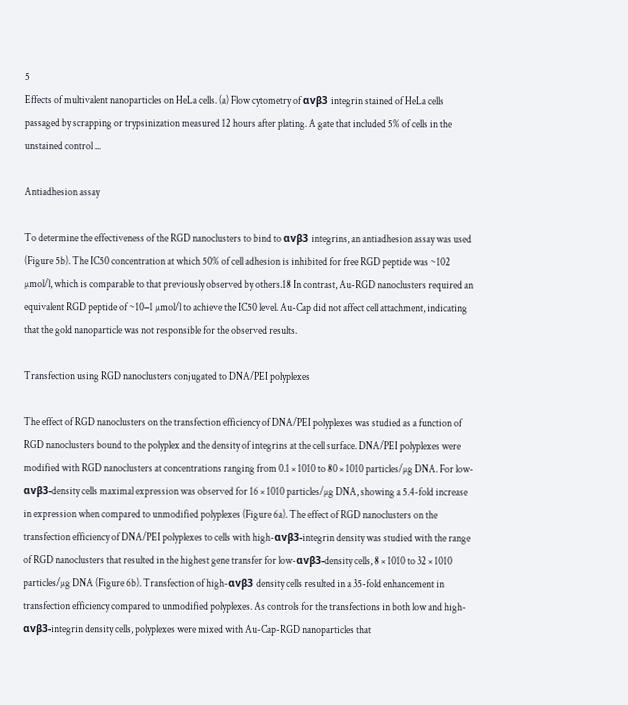5
Effects of multivalent nanoparticles on HeLa cells. (a) Flow cytometry of αvβ3 integrin stained of HeLa cells passaged by scrapping or trypsinization measured 12 hours after plating. A gate that included 5% of cells in the unstained control ...

Antiadhesion assay

To determine the effectiveness of the RGD nanoclusters to bind to αvβ3 integrins, an antiadhesion assay was used (Figure 5b). The IC50 concentration at which 50% of cell adhesion is inhibited for free RGD peptide was ~102 µmol/l, which is comparable to that previously observed by others.18 In contrast, Au-RGD nanoclusters required an equivalent RGD peptide of ~10−1 µmol/l to achieve the IC50 level. Au-Cap did not affect cell attachment, indicating that the gold nanoparticle was not responsible for the observed results.

Transfection using RGD nanoclusters conjugated to DNA/PEI polyplexes

The effect of RGD nanoclusters on the transfection efficiency of DNA/PEI polyplexes was studied as a function of RGD nanoclusters bound to the polyplex and the density of integrins at the cell surface. DNA/PEI polyplexes were modified with RGD nanoclusters at concentrations ranging from 0.1 × 1010 to 80 × 1010 particles/µg DNA. For low-αvβ3-density cells maximal expression was observed for 16 × 1010 particles/µg DNA, showing a 5.4-fold increase in expression when compared to unmodified polyplexes (Figure 6a). The effect of RGD nanoclusters on the transfection efficiency of DNA/PEI polyplexes to cells with high-αvβ3-integrin density was studied with the range of RGD nanoclusters that resulted in the highest gene transfer for low-αvβ3-density cells, 8 × 1010 to 32 × 1010 particles/µg DNA (Figure 6b). Transfection of high-αvβ3 density cells resulted in a 35-fold enhancement in transfection efficiency compared to unmodified polyplexes. As controls for the transfections in both low and high-αvβ3-integrin density cells, polyplexes were mixed with Au-Cap-RGD nanoparticles that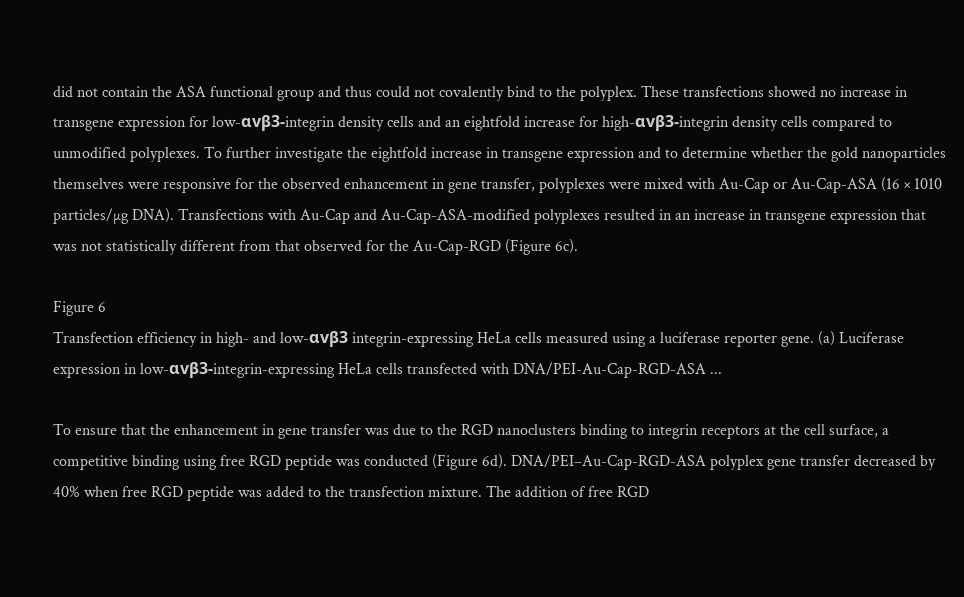did not contain the ASA functional group and thus could not covalently bind to the polyplex. These transfections showed no increase in transgene expression for low-αvβ3-integrin density cells and an eightfold increase for high-αvβ3-integrin density cells compared to unmodified polyplexes. To further investigate the eightfold increase in transgene expression and to determine whether the gold nanoparticles themselves were responsive for the observed enhancement in gene transfer, polyplexes were mixed with Au-Cap or Au-Cap-ASA (16 × 1010 particles/µg DNA). Transfections with Au-Cap and Au-Cap-ASA-modified polyplexes resulted in an increase in transgene expression that was not statistically different from that observed for the Au-Cap-RGD (Figure 6c).

Figure 6
Transfection efficiency in high- and low-αvβ3 integrin-expressing HeLa cells measured using a luciferase reporter gene. (a) Luciferase expression in low-αvβ3-integrin-expressing HeLa cells transfected with DNA/PEI-Au-Cap-RGD-ASA ...

To ensure that the enhancement in gene transfer was due to the RGD nanoclusters binding to integrin receptors at the cell surface, a competitive binding using free RGD peptide was conducted (Figure 6d). DNA/PEI–Au-Cap-RGD-ASA polyplex gene transfer decreased by 40% when free RGD peptide was added to the transfection mixture. The addition of free RGD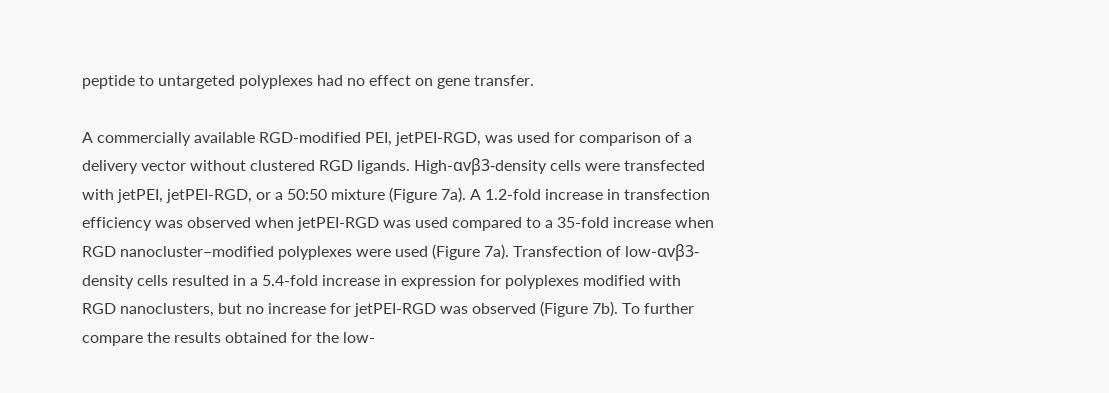peptide to untargeted polyplexes had no effect on gene transfer.

A commercially available RGD-modified PEI, jetPEI-RGD, was used for comparison of a delivery vector without clustered RGD ligands. High-αvβ3-density cells were transfected with jetPEI, jetPEI-RGD, or a 50:50 mixture (Figure 7a). A 1.2-fold increase in transfection efficiency was observed when jetPEI-RGD was used compared to a 35-fold increase when RGD nanocluster–modified polyplexes were used (Figure 7a). Transfection of low-αvβ3-density cells resulted in a 5.4-fold increase in expression for polyplexes modified with RGD nanoclusters, but no increase for jetPEI-RGD was observed (Figure 7b). To further compare the results obtained for the low-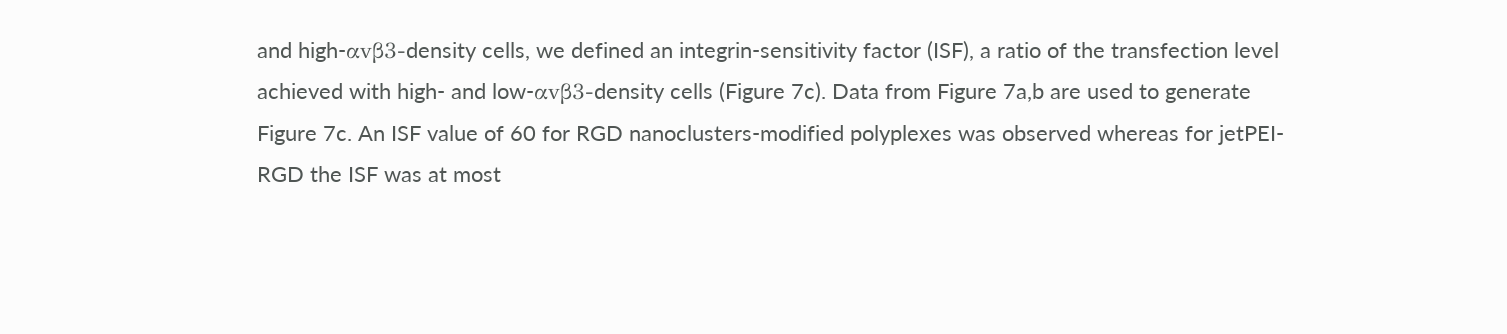and high-αvβ3-density cells, we defined an integrin-sensitivity factor (ISF), a ratio of the transfection level achieved with high- and low-αvβ3-density cells (Figure 7c). Data from Figure 7a,b are used to generate Figure 7c. An ISF value of 60 for RGD nanoclusters-modified polyplexes was observed whereas for jetPEI-RGD the ISF was at most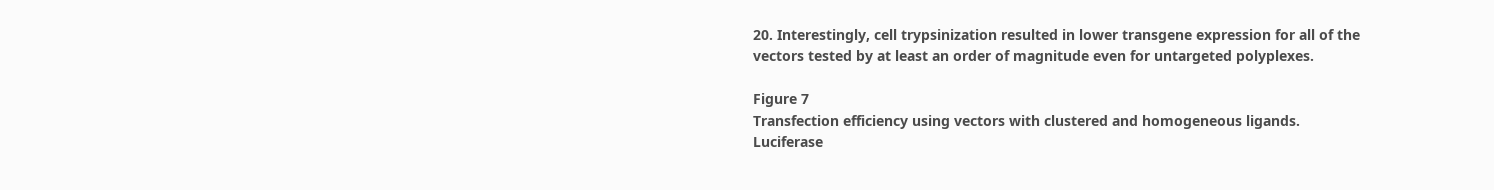20. Interestingly, cell trypsinization resulted in lower transgene expression for all of the vectors tested by at least an order of magnitude even for untargeted polyplexes.

Figure 7
Transfection efficiency using vectors with clustered and homogeneous ligands. Luciferase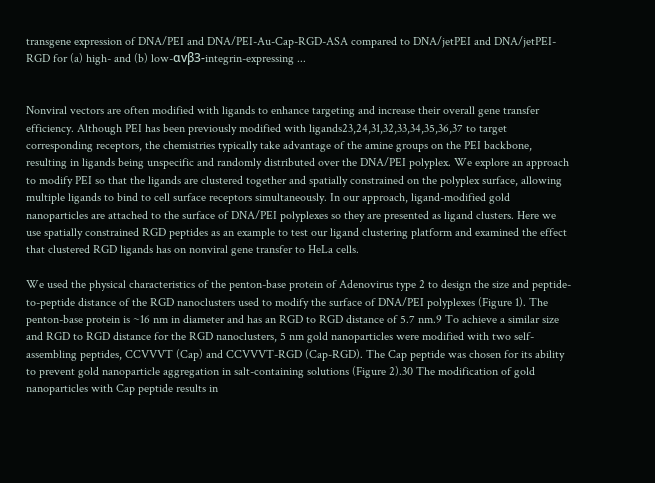transgene expression of DNA/PEI and DNA/PEI-Au-Cap-RGD-ASA compared to DNA/jetPEI and DNA/jetPEI-RGD for (a) high- and (b) low-αvβ3-integrin-expressing ...


Nonviral vectors are often modified with ligands to enhance targeting and increase their overall gene transfer efficiency. Although PEI has been previously modified with ligands23,24,31,32,33,34,35,36,37 to target corresponding receptors, the chemistries typically take advantage of the amine groups on the PEI backbone, resulting in ligands being unspecific and randomly distributed over the DNA/PEI polyplex. We explore an approach to modify PEI so that the ligands are clustered together and spatially constrained on the polyplex surface, allowing multiple ligands to bind to cell surface receptors simultaneously. In our approach, ligand-modified gold nanoparticles are attached to the surface of DNA/PEI polyplexes so they are presented as ligand clusters. Here we use spatially constrained RGD peptides as an example to test our ligand clustering platform and examined the effect that clustered RGD ligands has on nonviral gene transfer to HeLa cells.

We used the physical characteristics of the penton-base protein of Adenovirus type 2 to design the size and peptide-to-peptide distance of the RGD nanoclusters used to modify the surface of DNA/PEI polyplexes (Figure 1). The penton-base protein is ~16 nm in diameter and has an RGD to RGD distance of 5.7 nm.9 To achieve a similar size and RGD to RGD distance for the RGD nanoclusters, 5 nm gold nanoparticles were modified with two self-assembling peptides, CCVVVT (Cap) and CCVVVT-RGD (Cap-RGD). The Cap peptide was chosen for its ability to prevent gold nanoparticle aggregation in salt-containing solutions (Figure 2).30 The modification of gold nanoparticles with Cap peptide results in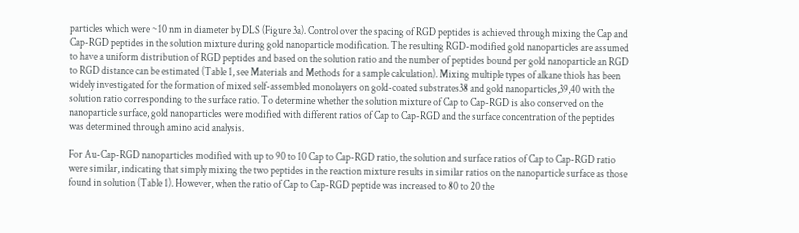particles which were ~10 nm in diameter by DLS (Figure 3a). Control over the spacing of RGD peptides is achieved through mixing the Cap and Cap-RGD peptides in the solution mixture during gold nanoparticle modification. The resulting RGD-modified gold nanoparticles are assumed to have a uniform distribution of RGD peptides and based on the solution ratio and the number of peptides bound per gold nanoparticle an RGD to RGD distance can be estimated (Table 1, see Materials and Methods for a sample calculation). Mixing multiple types of alkane thiols has been widely investigated for the formation of mixed self-assembled monolayers on gold-coated substrates38 and gold nanoparticles,39,40 with the solution ratio corresponding to the surface ratio. To determine whether the solution mixture of Cap to Cap-RGD is also conserved on the nanoparticle surface, gold nanoparticles were modified with different ratios of Cap to Cap-RGD and the surface concentration of the peptides was determined through amino acid analysis.

For Au-Cap-RGD nanoparticles modified with up to 90 to 10 Cap to Cap-RGD ratio, the solution and surface ratios of Cap to Cap-RGD ratio were similar, indicating that simply mixing the two peptides in the reaction mixture results in similar ratios on the nanoparticle surface as those found in solution (Table 1). However, when the ratio of Cap to Cap-RGD peptide was increased to 80 to 20 the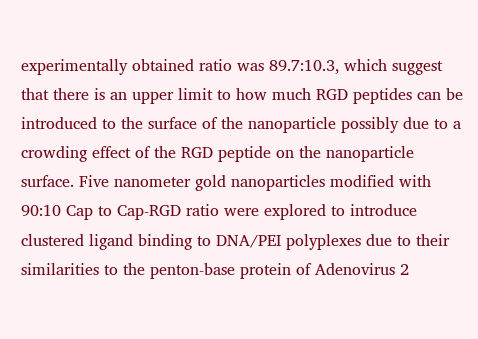experimentally obtained ratio was 89.7:10.3, which suggest that there is an upper limit to how much RGD peptides can be introduced to the surface of the nanoparticle possibly due to a crowding effect of the RGD peptide on the nanoparticle surface. Five nanometer gold nanoparticles modified with 90:10 Cap to Cap-RGD ratio were explored to introduce clustered ligand binding to DNA/PEI polyplexes due to their similarities to the penton-base protein of Adenovirus 2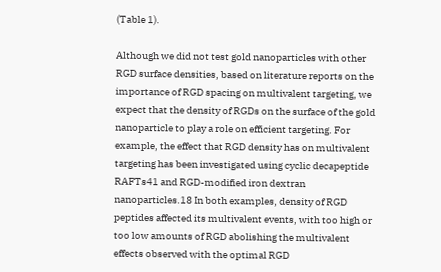(Table 1).

Although we did not test gold nanoparticles with other RGD surface densities, based on literature reports on the importance of RGD spacing on multivalent targeting, we expect that the density of RGDs on the surface of the gold nanoparticle to play a role on efficient targeting. For example, the effect that RGD density has on multivalent targeting has been investigated using cyclic decapeptide RAFTs41 and RGD-modified iron dextran nanoparticles.18 In both examples, density of RGD peptides affected its multivalent events, with too high or too low amounts of RGD abolishing the multivalent effects observed with the optimal RGD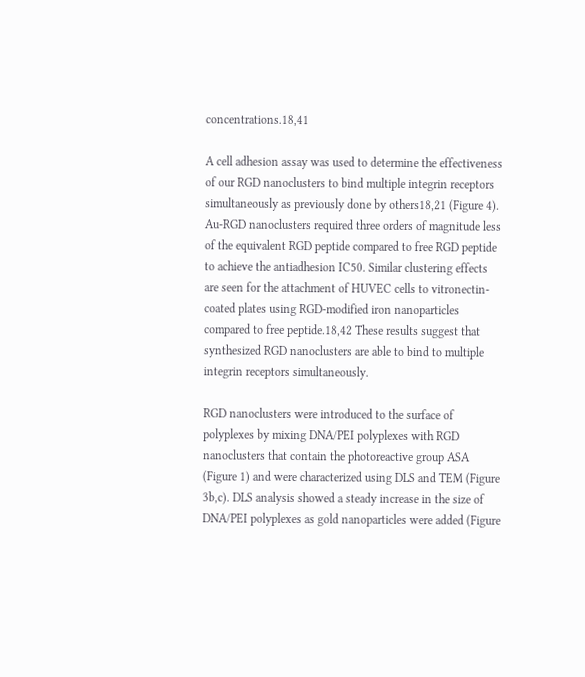concentrations.18,41

A cell adhesion assay was used to determine the effectiveness of our RGD nanoclusters to bind multiple integrin receptors simultaneously as previously done by others18,21 (Figure 4). Au-RGD nanoclusters required three orders of magnitude less of the equivalent RGD peptide compared to free RGD peptide to achieve the antiadhesion IC50. Similar clustering effects are seen for the attachment of HUVEC cells to vitronectin-coated plates using RGD-modified iron nanoparticles compared to free peptide.18,42 These results suggest that synthesized RGD nanoclusters are able to bind to multiple integrin receptors simultaneously.

RGD nanoclusters were introduced to the surface of polyplexes by mixing DNA/PEI polyplexes with RGD nanoclusters that contain the photoreactive group ASA (Figure 1) and were characterized using DLS and TEM (Figure 3b,c). DLS analysis showed a steady increase in the size of DNA/PEI polyplexes as gold nanoparticles were added (Figure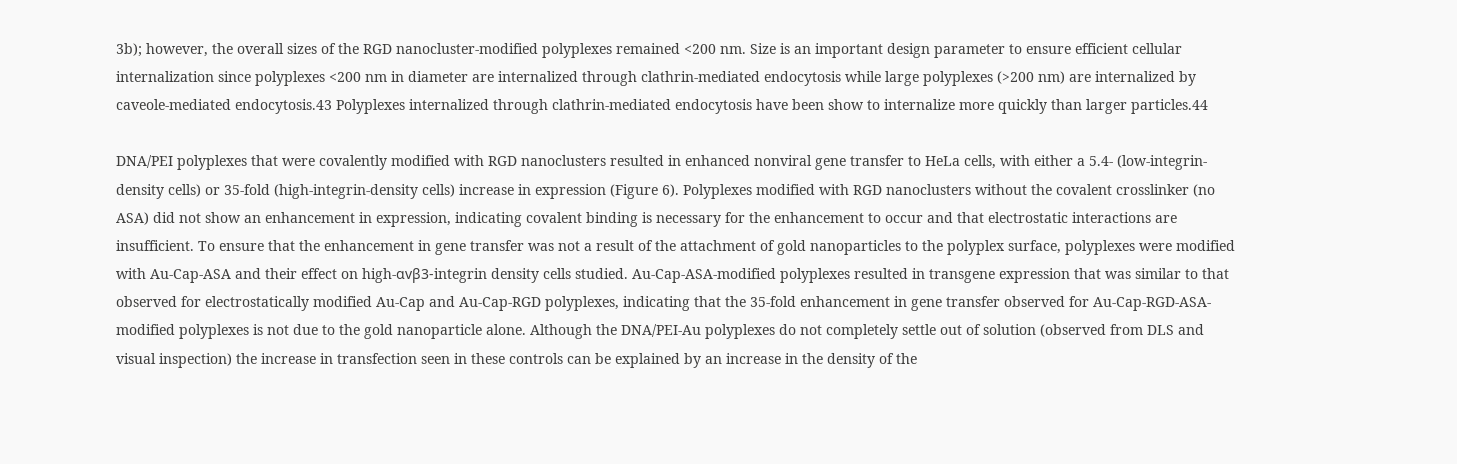3b); however, the overall sizes of the RGD nanocluster-modified polyplexes remained <200 nm. Size is an important design parameter to ensure efficient cellular internalization since polyplexes <200 nm in diameter are internalized through clathrin-mediated endocytosis while large polyplexes (>200 nm) are internalized by caveole-mediated endocytosis.43 Polyplexes internalized through clathrin-mediated endocytosis have been show to internalize more quickly than larger particles.44

DNA/PEI polyplexes that were covalently modified with RGD nanoclusters resulted in enhanced nonviral gene transfer to HeLa cells, with either a 5.4- (low-integrin-density cells) or 35-fold (high-integrin-density cells) increase in expression (Figure 6). Polyplexes modified with RGD nanoclusters without the covalent crosslinker (no ASA) did not show an enhancement in expression, indicating covalent binding is necessary for the enhancement to occur and that electrostatic interactions are insufficient. To ensure that the enhancement in gene transfer was not a result of the attachment of gold nanoparticles to the polyplex surface, polyplexes were modified with Au-Cap-ASA and their effect on high-αvβ3-integrin density cells studied. Au-Cap-ASA-modified polyplexes resulted in transgene expression that was similar to that observed for electrostatically modified Au-Cap and Au-Cap-RGD polyplexes, indicating that the 35-fold enhancement in gene transfer observed for Au-Cap-RGD-ASA-modified polyplexes is not due to the gold nanoparticle alone. Although the DNA/PEI-Au polyplexes do not completely settle out of solution (observed from DLS and visual inspection) the increase in transfection seen in these controls can be explained by an increase in the density of the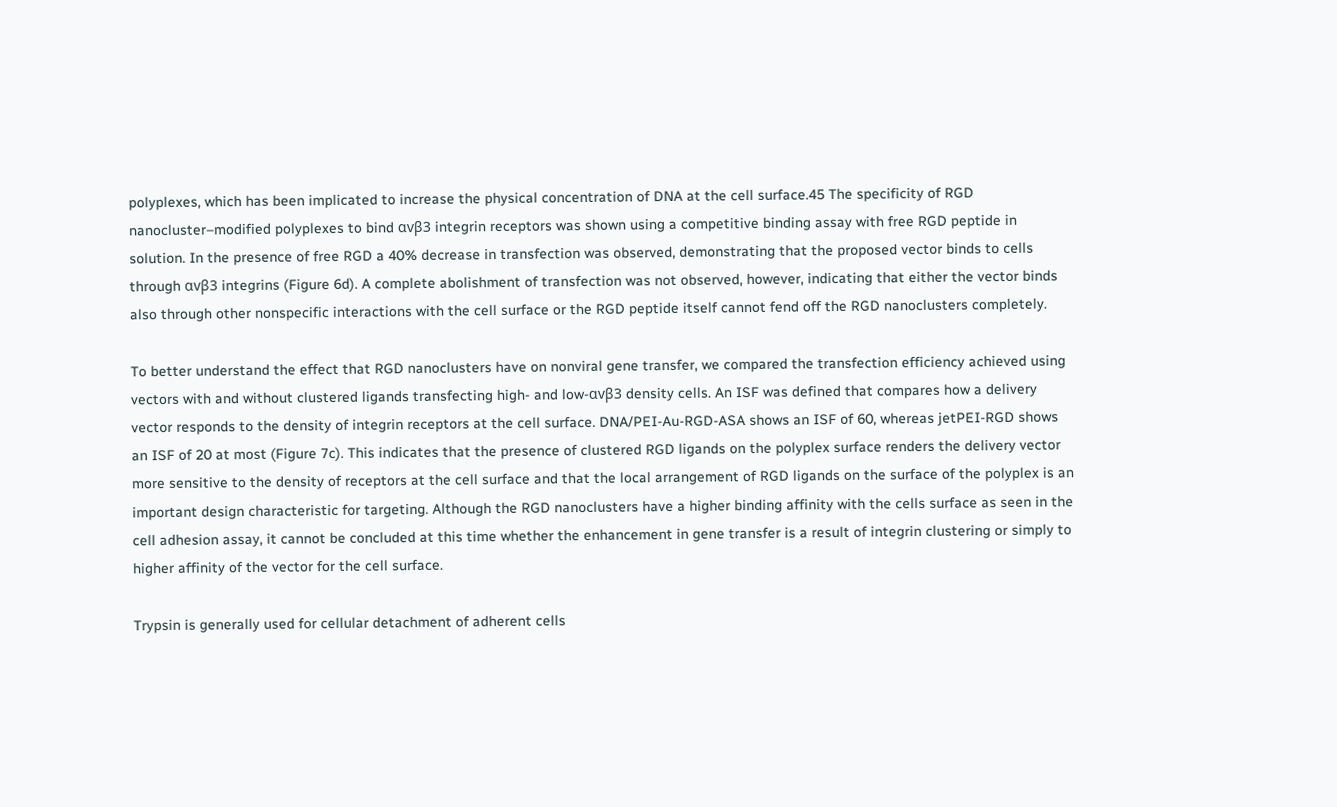polyplexes, which has been implicated to increase the physical concentration of DNA at the cell surface.45 The specificity of RGD nanocluster–modified polyplexes to bind αvβ3 integrin receptors was shown using a competitive binding assay with free RGD peptide in solution. In the presence of free RGD a 40% decrease in transfection was observed, demonstrating that the proposed vector binds to cells through αvβ3 integrins (Figure 6d). A complete abolishment of transfection was not observed, however, indicating that either the vector binds also through other nonspecific interactions with the cell surface or the RGD peptide itself cannot fend off the RGD nanoclusters completely.

To better understand the effect that RGD nanoclusters have on nonviral gene transfer, we compared the transfection efficiency achieved using vectors with and without clustered ligands transfecting high- and low-αvβ3 density cells. An ISF was defined that compares how a delivery vector responds to the density of integrin receptors at the cell surface. DNA/PEI-Au-RGD-ASA shows an ISF of 60, whereas jetPEI-RGD shows an ISF of 20 at most (Figure 7c). This indicates that the presence of clustered RGD ligands on the polyplex surface renders the delivery vector more sensitive to the density of receptors at the cell surface and that the local arrangement of RGD ligands on the surface of the polyplex is an important design characteristic for targeting. Although the RGD nanoclusters have a higher binding affinity with the cells surface as seen in the cell adhesion assay, it cannot be concluded at this time whether the enhancement in gene transfer is a result of integrin clustering or simply to higher affinity of the vector for the cell surface.

Trypsin is generally used for cellular detachment of adherent cells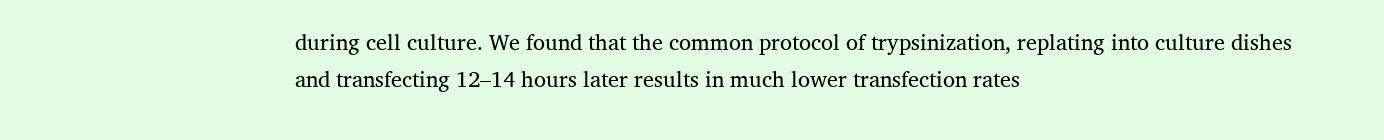during cell culture. We found that the common protocol of trypsinization, replating into culture dishes and transfecting 12–14 hours later results in much lower transfection rates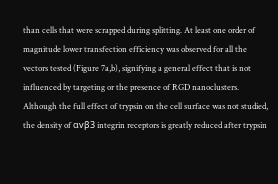than cells that were scrapped during splitting. At least one order of magnitude lower transfection efficiency was observed for all the vectors tested (Figure 7a,b), signifying a general effect that is not influenced by targeting or the presence of RGD nanoclusters. Although the full effect of trypsin on the cell surface was not studied, the density of αvβ3 integrin receptors is greatly reduced after trypsin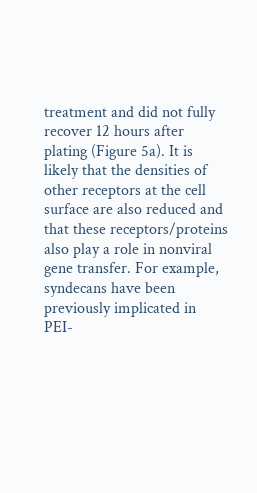treatment and did not fully recover 12 hours after plating (Figure 5a). It is likely that the densities of other receptors at the cell surface are also reduced and that these receptors/proteins also play a role in nonviral gene transfer. For example, syndecans have been previously implicated in PEI-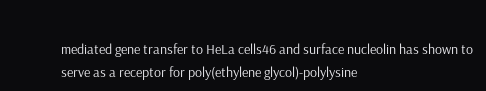mediated gene transfer to HeLa cells46 and surface nucleolin has shown to serve as a receptor for poly(ethylene glycol)-polylysine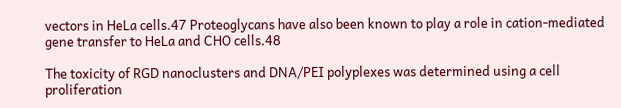vectors in HeLa cells.47 Proteoglycans have also been known to play a role in cation-mediated gene transfer to HeLa and CHO cells.48

The toxicity of RGD nanoclusters and DNA/PEI polyplexes was determined using a cell proliferation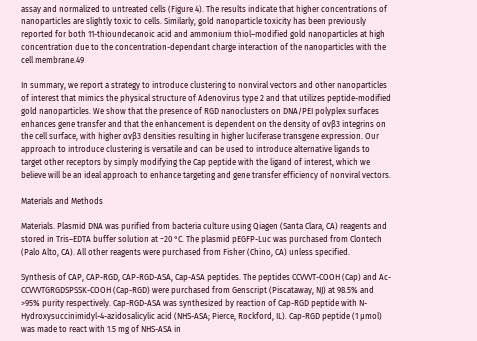assay and normalized to untreated cells (Figure 4). The results indicate that higher concentrations of nanoparticles are slightly toxic to cells. Similarly, gold nanoparticle toxicity has been previously reported for both 11-thioundecanoic acid and ammonium thiol–modified gold nanoparticles at high concentration due to the concentration-dependant charge interaction of the nanoparticles with the cell membrane.49

In summary, we report a strategy to introduce clustering to nonviral vectors and other nanoparticles of interest that mimics the physical structure of Adenovirus type 2 and that utilizes peptide-modified gold nanoparticles. We show that the presence of RGD nanoclusters on DNA/PEI polyplex surfaces enhances gene transfer and that the enhancement is dependent on the density of αvβ3 integrins on the cell surface, with higher αvβ3 densities resulting in higher luciferase transgene expression. Our approach to introduce clustering is versatile and can be used to introduce alternative ligands to target other receptors by simply modifying the Cap peptide with the ligand of interest, which we believe will be an ideal approach to enhance targeting and gene transfer efficiency of nonviral vectors.

Materials and Methods

Materials. Plasmid DNA was purified from bacteria culture using Qiagen (Santa Clara, CA) reagents and stored in Tris–EDTA buffer solution at −20 °C. The plasmid pEGFP-Luc was purchased from Clontech (Palo Alto, CA). All other reagents were purchased from Fisher (Chino, CA) unless specified.

Synthesis of CAP, CAP-RGD, CAP-RGD-ASA, Cap-ASA peptides. The peptides CCVVVT-COOH (Cap) and Ac-CCVVVTGRGDSPSSK-COOH (Cap-RGD) were purchased from Genscript (Piscataway, NJ) at 98.5% and >95% purity respectively. Cap-RGD-ASA was synthesized by reaction of Cap-RGD peptide with N-Hydroxysuccinimidyl-4-azidosalicylic acid (NHS-ASA; Pierce, Rockford, IL). Cap-RGD peptide (1 µmol) was made to react with 1.5 mg of NHS-ASA in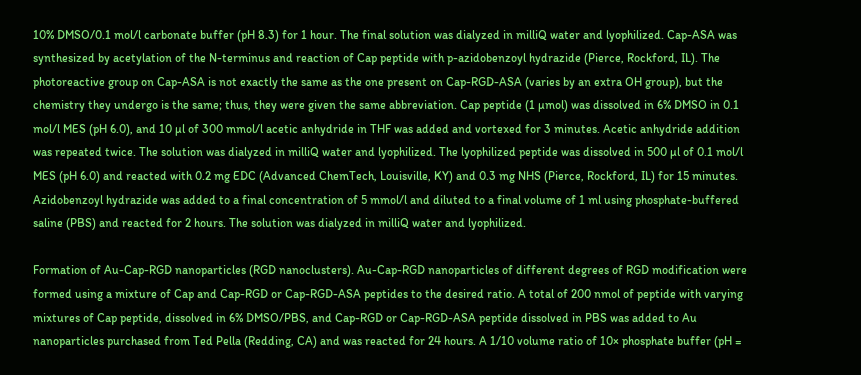10% DMSO/0.1 mol/l carbonate buffer (pH 8.3) for 1 hour. The final solution was dialyzed in milliQ water and lyophilized. Cap-ASA was synthesized by acetylation of the N-terminus and reaction of Cap peptide with p-azidobenzoyl hydrazide (Pierce, Rockford, IL). The photoreactive group on Cap-ASA is not exactly the same as the one present on Cap-RGD-ASA (varies by an extra OH group), but the chemistry they undergo is the same; thus, they were given the same abbreviation. Cap peptide (1 µmol) was dissolved in 6% DMSO in 0.1 mol/l MES (pH 6.0), and 10 µl of 300 mmol/l acetic anhydride in THF was added and vortexed for 3 minutes. Acetic anhydride addition was repeated twice. The solution was dialyzed in milliQ water and lyophilized. The lyophilized peptide was dissolved in 500 µl of 0.1 mol/l MES (pH 6.0) and reacted with 0.2 mg EDC (Advanced ChemTech, Louisville, KY) and 0.3 mg NHS (Pierce, Rockford, IL) for 15 minutes. Azidobenzoyl hydrazide was added to a final concentration of 5 mmol/l and diluted to a final volume of 1 ml using phosphate-buffered saline (PBS) and reacted for 2 hours. The solution was dialyzed in milliQ water and lyophilized.

Formation of Au-Cap-RGD nanoparticles (RGD nanoclusters). Au-Cap-RGD nanoparticles of different degrees of RGD modification were formed using a mixture of Cap and Cap-RGD or Cap-RGD-ASA peptides to the desired ratio. A total of 200 nmol of peptide with varying mixtures of Cap peptide, dissolved in 6% DMSO/PBS, and Cap-RGD or Cap-RGD-ASA peptide dissolved in PBS was added to Au nanoparticles purchased from Ted Pella (Redding, CA) and was reacted for 24 hours. A 1/10 volume ratio of 10× phosphate buffer (pH =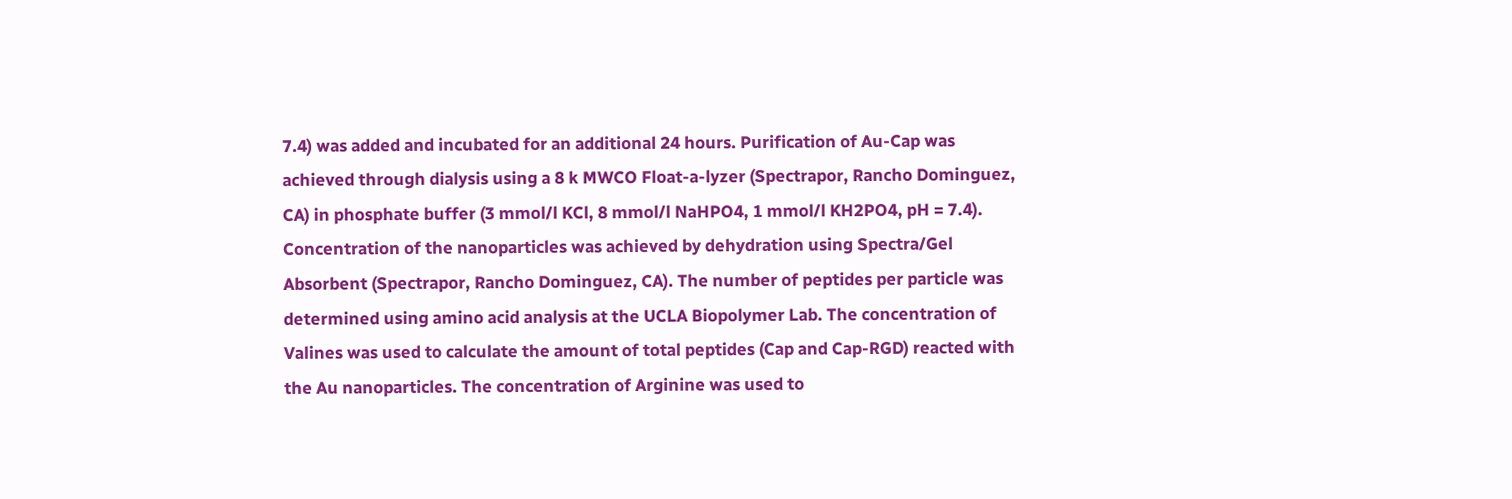7.4) was added and incubated for an additional 24 hours. Purification of Au-Cap was achieved through dialysis using a 8 k MWCO Float-a-lyzer (Spectrapor, Rancho Dominguez, CA) in phosphate buffer (3 mmol/l KCl, 8 mmol/l NaHPO4, 1 mmol/l KH2PO4, pH = 7.4). Concentration of the nanoparticles was achieved by dehydration using Spectra/Gel Absorbent (Spectrapor, Rancho Dominguez, CA). The number of peptides per particle was determined using amino acid analysis at the UCLA Biopolymer Lab. The concentration of Valines was used to calculate the amount of total peptides (Cap and Cap-RGD) reacted with the Au nanoparticles. The concentration of Arginine was used to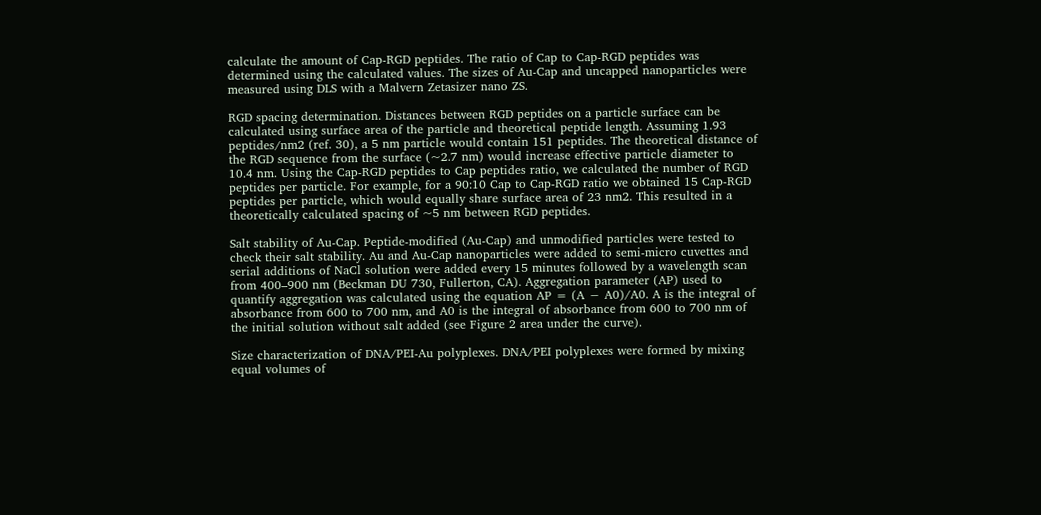calculate the amount of Cap-RGD peptides. The ratio of Cap to Cap-RGD peptides was determined using the calculated values. The sizes of Au-Cap and uncapped nanoparticles were measured using DLS with a Malvern Zetasizer nano ZS.

RGD spacing determination. Distances between RGD peptides on a particle surface can be calculated using surface area of the particle and theoretical peptide length. Assuming 1.93 peptides/nm2 (ref. 30), a 5 nm particle would contain 151 peptides. The theoretical distance of the RGD sequence from the surface (~2.7 nm) would increase effective particle diameter to 10.4 nm. Using the Cap-RGD peptides to Cap peptides ratio, we calculated the number of RGD peptides per particle. For example, for a 90:10 Cap to Cap-RGD ratio we obtained 15 Cap-RGD peptides per particle, which would equally share surface area of 23 nm2. This resulted in a theoretically calculated spacing of ~5 nm between RGD peptides.

Salt stability of Au-Cap. Peptide-modified (Au-Cap) and unmodified particles were tested to check their salt stability. Au and Au-Cap nanoparticles were added to semi-micro cuvettes and serial additions of NaCl solution were added every 15 minutes followed by a wavelength scan from 400–900 nm (Beckman DU 730, Fullerton, CA). Aggregation parameter (AP) used to quantify aggregation was calculated using the equation AP = (A − A0)/A0. A is the integral of absorbance from 600 to 700 nm, and A0 is the integral of absorbance from 600 to 700 nm of the initial solution without salt added (see Figure 2 area under the curve).

Size characterization of DNA/PEI-Au polyplexes. DNA/PEI polyplexes were formed by mixing equal volumes of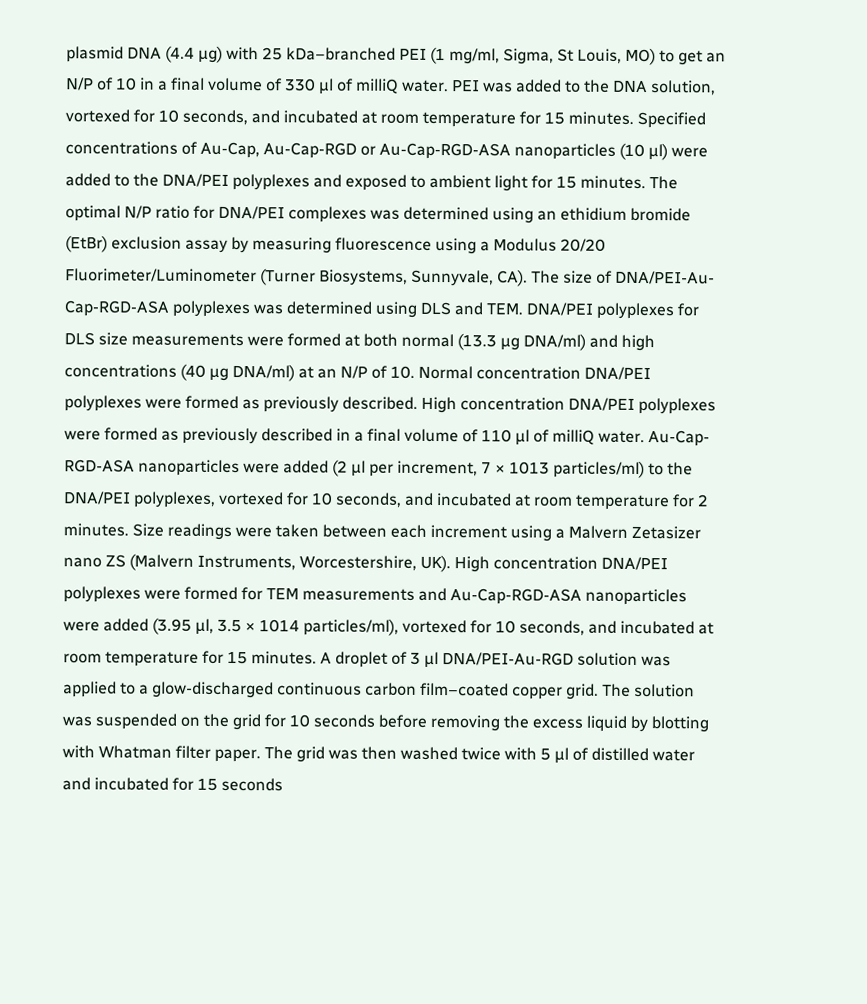plasmid DNA (4.4 µg) with 25 kDa–branched PEI (1 mg/ml, Sigma, St Louis, MO) to get an N/P of 10 in a final volume of 330 µl of milliQ water. PEI was added to the DNA solution, vortexed for 10 seconds, and incubated at room temperature for 15 minutes. Specified concentrations of Au-Cap, Au-Cap-RGD or Au-Cap-RGD-ASA nanoparticles (10 µl) were added to the DNA/PEI polyplexes and exposed to ambient light for 15 minutes. The optimal N/P ratio for DNA/PEI complexes was determined using an ethidium bromide (EtBr) exclusion assay by measuring fluorescence using a Modulus 20/20 Fluorimeter/Luminometer (Turner Biosystems, Sunnyvale, CA). The size of DNA/PEI-Au-Cap-RGD-ASA polyplexes was determined using DLS and TEM. DNA/PEI polyplexes for DLS size measurements were formed at both normal (13.3 µg DNA/ml) and high concentrations (40 µg DNA/ml) at an N/P of 10. Normal concentration DNA/PEI polyplexes were formed as previously described. High concentration DNA/PEI polyplexes were formed as previously described in a final volume of 110 µl of milliQ water. Au-Cap-RGD-ASA nanoparticles were added (2 µl per increment, 7 × 1013 particles/ml) to the DNA/PEI polyplexes, vortexed for 10 seconds, and incubated at room temperature for 2 minutes. Size readings were taken between each increment using a Malvern Zetasizer nano ZS (Malvern Instruments, Worcestershire, UK). High concentration DNA/PEI polyplexes were formed for TEM measurements and Au-Cap-RGD-ASA nanoparticles were added (3.95 µl, 3.5 × 1014 particles/ml), vortexed for 10 seconds, and incubated at room temperature for 15 minutes. A droplet of 3 µl DNA/PEI-Au-RGD solution was applied to a glow-discharged continuous carbon film–coated copper grid. The solution was suspended on the grid for 10 seconds before removing the excess liquid by blotting with Whatman filter paper. The grid was then washed twice with 5 µl of distilled water and incubated for 15 seconds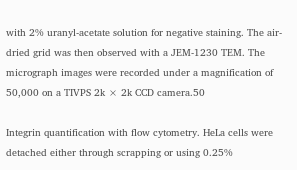with 2% uranyl-acetate solution for negative staining. The air-dried grid was then observed with a JEM-1230 TEM. The micrograph images were recorded under a magnification of 50,000 on a TIVPS 2k × 2k CCD camera.50

Integrin quantification with flow cytometry. HeLa cells were detached either through scrapping or using 0.25%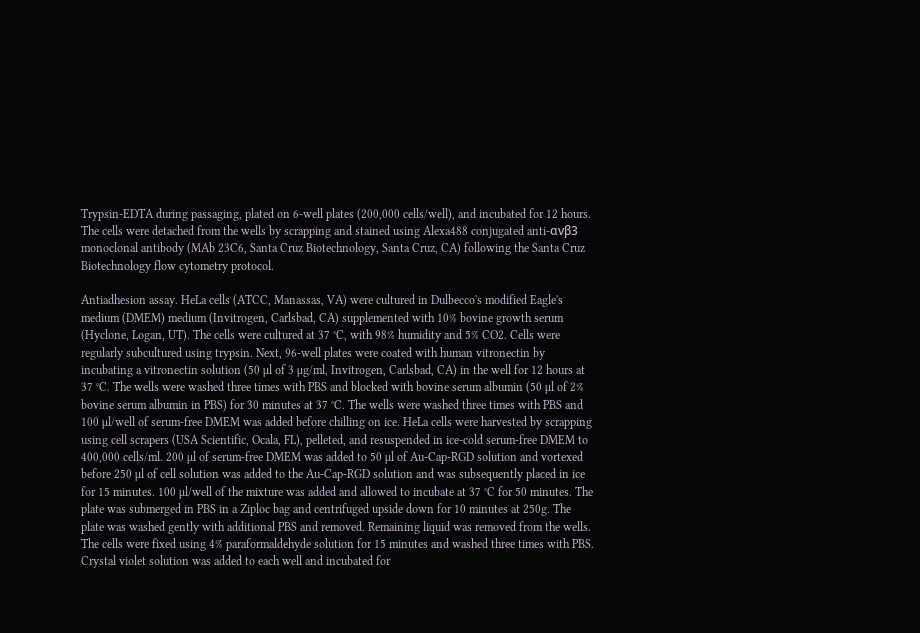Trypsin-EDTA during passaging, plated on 6-well plates (200,000 cells/well), and incubated for 12 hours. The cells were detached from the wells by scrapping and stained using Alexa488 conjugated anti-αvβ3 monoclonal antibody (MAb 23C6, Santa Cruz Biotechnology, Santa Cruz, CA) following the Santa Cruz Biotechnology flow cytometry protocol.

Antiadhesion assay. HeLa cells (ATCC, Manassas, VA) were cultured in Dulbecco's modified Eagle's medium (DMEM) medium (Invitrogen, Carlsbad, CA) supplemented with 10% bovine growth serum (Hyclone, Logan, UT). The cells were cultured at 37 °C, with 98% humidity and 5% CO2. Cells were regularly subcultured using trypsin. Next, 96-well plates were coated with human vitronectin by incubating a vitronectin solution (50 µl of 3 µg/ml, Invitrogen, Carlsbad, CA) in the well for 12 hours at 37 °C. The wells were washed three times with PBS and blocked with bovine serum albumin (50 µl of 2% bovine serum albumin in PBS) for 30 minutes at 37 °C. The wells were washed three times with PBS and 100 µl/well of serum-free DMEM was added before chilling on ice. HeLa cells were harvested by scrapping using cell scrapers (USA Scientific, Ocala, FL), pelleted, and resuspended in ice-cold serum-free DMEM to 400,000 cells/ml. 200 µl of serum-free DMEM was added to 50 µl of Au-Cap-RGD solution and vortexed before 250 µl of cell solution was added to the Au-Cap-RGD solution and was subsequently placed in ice for 15 minutes. 100 µl/well of the mixture was added and allowed to incubate at 37 °C for 50 minutes. The plate was submerged in PBS in a Ziploc bag and centrifuged upside down for 10 minutes at 250g. The plate was washed gently with additional PBS and removed. Remaining liquid was removed from the wells. The cells were fixed using 4% paraformaldehyde solution for 15 minutes and washed three times with PBS. Crystal violet solution was added to each well and incubated for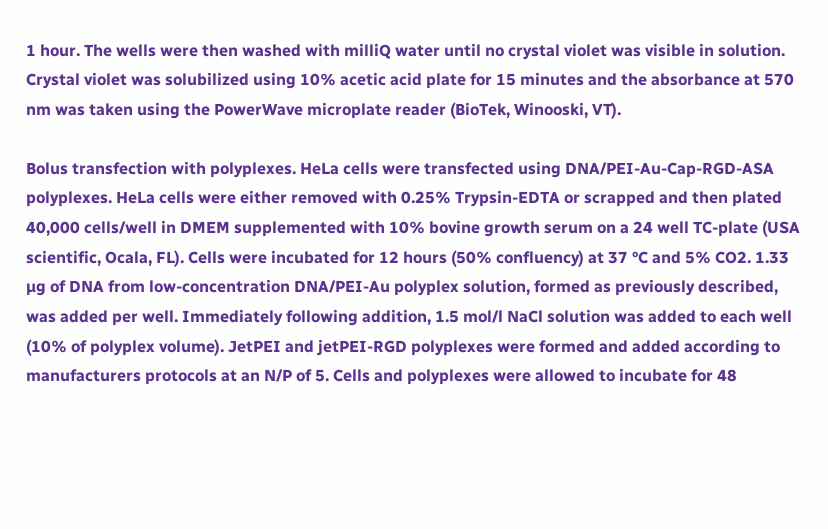1 hour. The wells were then washed with milliQ water until no crystal violet was visible in solution. Crystal violet was solubilized using 10% acetic acid plate for 15 minutes and the absorbance at 570 nm was taken using the PowerWave microplate reader (BioTek, Winooski, VT).

Bolus transfection with polyplexes. HeLa cells were transfected using DNA/PEI-Au-Cap-RGD-ASA polyplexes. HeLa cells were either removed with 0.25% Trypsin-EDTA or scrapped and then plated 40,000 cells/well in DMEM supplemented with 10% bovine growth serum on a 24 well TC-plate (USA scientific, Ocala, FL). Cells were incubated for 12 hours (50% confluency) at 37 °C and 5% CO2. 1.33 µg of DNA from low-concentration DNA/PEI-Au polyplex solution, formed as previously described, was added per well. Immediately following addition, 1.5 mol/l NaCl solution was added to each well (10% of polyplex volume). JetPEI and jetPEI-RGD polyplexes were formed and added according to manufacturers protocols at an N/P of 5. Cells and polyplexes were allowed to incubate for 48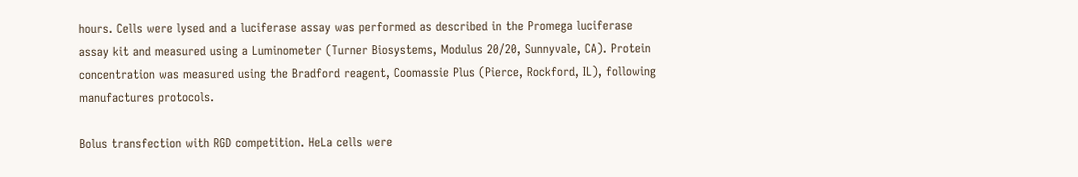hours. Cells were lysed and a luciferase assay was performed as described in the Promega luciferase assay kit and measured using a Luminometer (Turner Biosystems, Modulus 20/20, Sunnyvale, CA). Protein concentration was measured using the Bradford reagent, Coomassie Plus (Pierce, Rockford, IL), following manufactures protocols.

Bolus transfection with RGD competition. HeLa cells were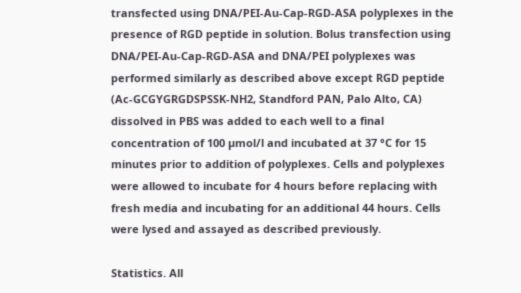transfected using DNA/PEI-Au-Cap-RGD-ASA polyplexes in the presence of RGD peptide in solution. Bolus transfection using DNA/PEI-Au-Cap-RGD-ASA and DNA/PEI polyplexes was performed similarly as described above except RGD peptide (Ac-GCGYGRGDSPSSK-NH2, Standford PAN, Palo Alto, CA) dissolved in PBS was added to each well to a final concentration of 100 µmol/l and incubated at 37 °C for 15 minutes prior to addition of polyplexes. Cells and polyplexes were allowed to incubate for 4 hours before replacing with fresh media and incubating for an additional 44 hours. Cells were lysed and assayed as described previously.

Statistics. All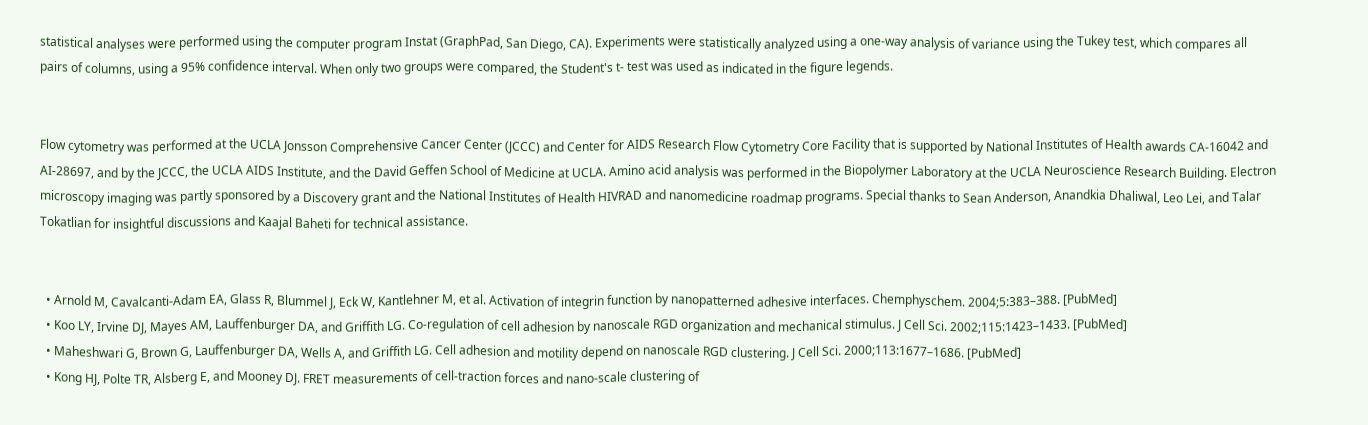statistical analyses were performed using the computer program Instat (GraphPad, San Diego, CA). Experiments were statistically analyzed using a one-way analysis of variance using the Tukey test, which compares all pairs of columns, using a 95% confidence interval. When only two groups were compared, the Student's t- test was used as indicated in the figure legends.


Flow cytometry was performed at the UCLA Jonsson Comprehensive Cancer Center (JCCC) and Center for AIDS Research Flow Cytometry Core Facility that is supported by National Institutes of Health awards CA-16042 and AI-28697, and by the JCCC, the UCLA AIDS Institute, and the David Geffen School of Medicine at UCLA. Amino acid analysis was performed in the Biopolymer Laboratory at the UCLA Neuroscience Research Building. Electron microscopy imaging was partly sponsored by a Discovery grant and the National Institutes of Health HIVRAD and nanomedicine roadmap programs. Special thanks to Sean Anderson, Anandkia Dhaliwal, Leo Lei, and Talar Tokatlian for insightful discussions and Kaajal Baheti for technical assistance.


  • Arnold M, Cavalcanti-Adam EA, Glass R, Blummel J, Eck W, Kantlehner M, et al. Activation of integrin function by nanopatterned adhesive interfaces. Chemphyschem. 2004;5:383–388. [PubMed]
  • Koo LY, Irvine DJ, Mayes AM, Lauffenburger DA, and Griffith LG. Co-regulation of cell adhesion by nanoscale RGD organization and mechanical stimulus. J Cell Sci. 2002;115:1423–1433. [PubMed]
  • Maheshwari G, Brown G, Lauffenburger DA, Wells A, and Griffith LG. Cell adhesion and motility depend on nanoscale RGD clustering. J Cell Sci. 2000;113:1677–1686. [PubMed]
  • Kong HJ, Polte TR, Alsberg E, and Mooney DJ. FRET measurements of cell-traction forces and nano-scale clustering of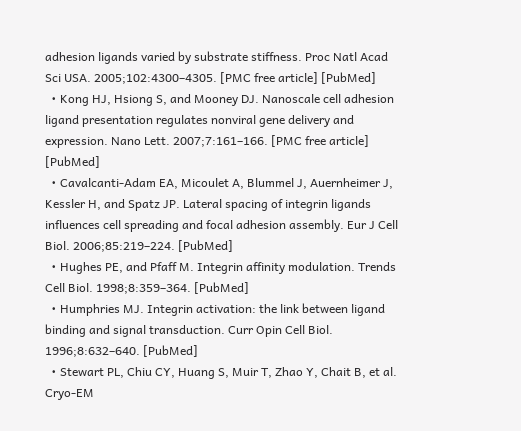adhesion ligands varied by substrate stiffness. Proc Natl Acad Sci USA. 2005;102:4300–4305. [PMC free article] [PubMed]
  • Kong HJ, Hsiong S, and Mooney DJ. Nanoscale cell adhesion ligand presentation regulates nonviral gene delivery and expression. Nano Lett. 2007;7:161–166. [PMC free article] [PubMed]
  • Cavalcanti-Adam EA, Micoulet A, Blummel J, Auernheimer J, Kessler H, and Spatz JP. Lateral spacing of integrin ligands influences cell spreading and focal adhesion assembly. Eur J Cell Biol. 2006;85:219–224. [PubMed]
  • Hughes PE, and Pfaff M. Integrin affinity modulation. Trends Cell Biol. 1998;8:359–364. [PubMed]
  • Humphries MJ. Integrin activation: the link between ligand binding and signal transduction. Curr Opin Cell Biol. 1996;8:632–640. [PubMed]
  • Stewart PL, Chiu CY, Huang S, Muir T, Zhao Y, Chait B, et al. Cryo-EM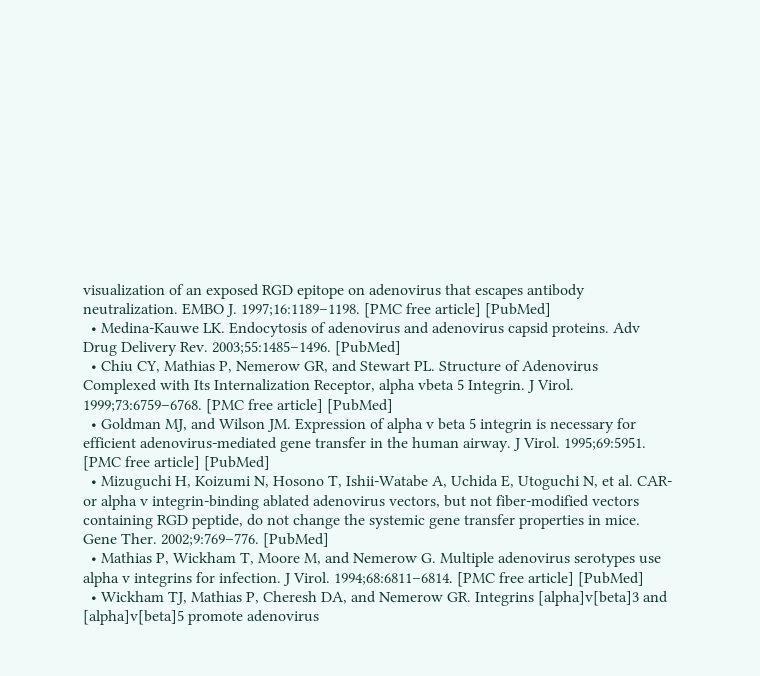visualization of an exposed RGD epitope on adenovirus that escapes antibody neutralization. EMBO J. 1997;16:1189–1198. [PMC free article] [PubMed]
  • Medina-Kauwe LK. Endocytosis of adenovirus and adenovirus capsid proteins. Adv Drug Delivery Rev. 2003;55:1485–1496. [PubMed]
  • Chiu CY, Mathias P, Nemerow GR, and Stewart PL. Structure of Adenovirus Complexed with Its Internalization Receptor, alpha vbeta 5 Integrin. J Virol. 1999;73:6759–6768. [PMC free article] [PubMed]
  • Goldman MJ, and Wilson JM. Expression of alpha v beta 5 integrin is necessary for efficient adenovirus-mediated gene transfer in the human airway. J Virol. 1995;69:5951. [PMC free article] [PubMed]
  • Mizuguchi H, Koizumi N, Hosono T, Ishii-Watabe A, Uchida E, Utoguchi N, et al. CAR-or alpha v integrin-binding ablated adenovirus vectors, but not fiber-modified vectors containing RGD peptide, do not change the systemic gene transfer properties in mice. Gene Ther. 2002;9:769–776. [PubMed]
  • Mathias P, Wickham T, Moore M, and Nemerow G. Multiple adenovirus serotypes use alpha v integrins for infection. J Virol. 1994;68:6811–6814. [PMC free article] [PubMed]
  • Wickham TJ, Mathias P, Cheresh DA, and Nemerow GR. Integrins [alpha]v[beta]3 and [alpha]v[beta]5 promote adenovirus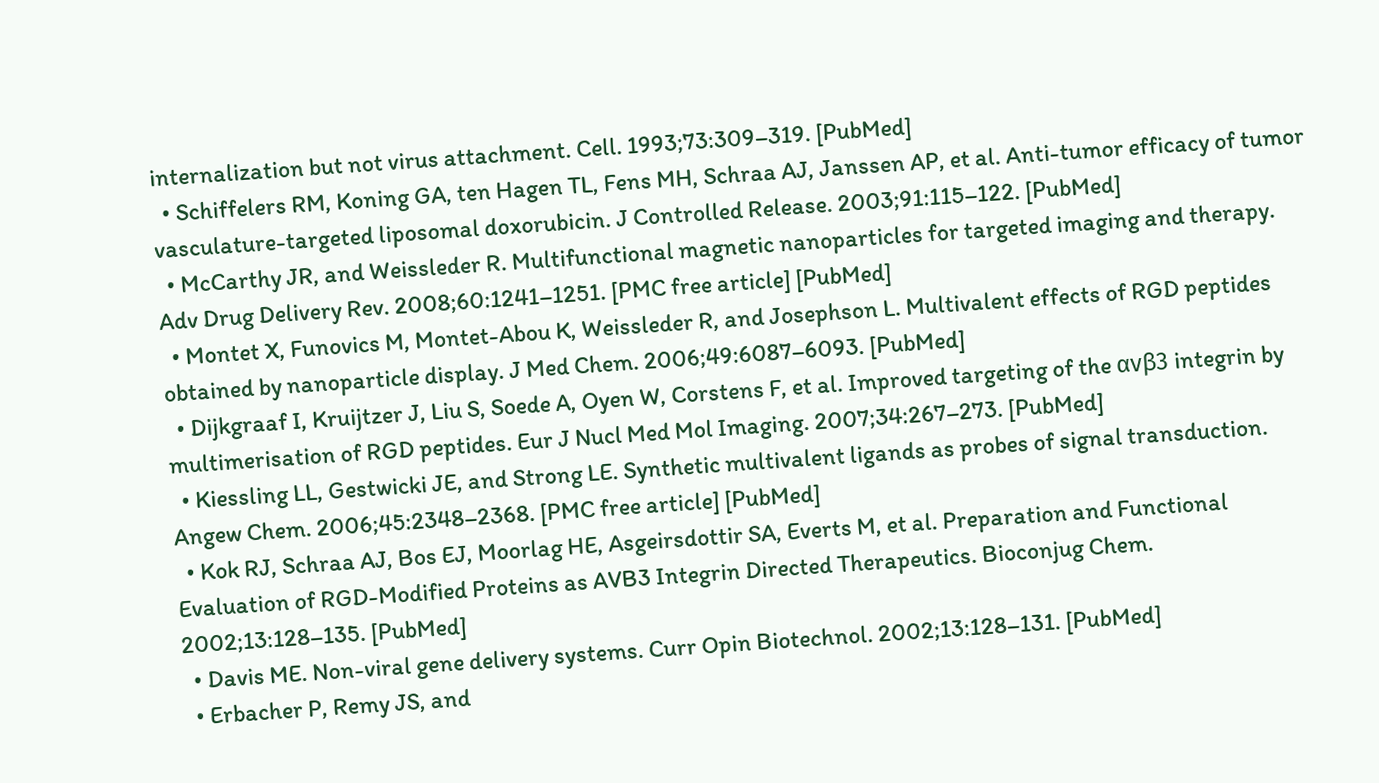internalization but not virus attachment. Cell. 1993;73:309–319. [PubMed]
  • Schiffelers RM, Koning GA, ten Hagen TL, Fens MH, Schraa AJ, Janssen AP, et al. Anti-tumor efficacy of tumor vasculature-targeted liposomal doxorubicin. J Controlled Release. 2003;91:115–122. [PubMed]
  • McCarthy JR, and Weissleder R. Multifunctional magnetic nanoparticles for targeted imaging and therapy. Adv Drug Delivery Rev. 2008;60:1241–1251. [PMC free article] [PubMed]
  • Montet X, Funovics M, Montet-Abou K, Weissleder R, and Josephson L. Multivalent effects of RGD peptides obtained by nanoparticle display. J Med Chem. 2006;49:6087–6093. [PubMed]
  • Dijkgraaf I, Kruijtzer J, Liu S, Soede A, Oyen W, Corstens F, et al. Improved targeting of the αvβ3 integrin by multimerisation of RGD peptides. Eur J Nucl Med Mol Imaging. 2007;34:267–273. [PubMed]
  • Kiessling LL, Gestwicki JE, and Strong LE. Synthetic multivalent ligands as probes of signal transduction. Angew Chem. 2006;45:2348–2368. [PMC free article] [PubMed]
  • Kok RJ, Schraa AJ, Bos EJ, Moorlag HE, Asgeirsdottir SA, Everts M, et al. Preparation and Functional Evaluation of RGD-Modified Proteins as AVB3 Integrin Directed Therapeutics. Bioconjug Chem. 2002;13:128–135. [PubMed]
  • Davis ME. Non-viral gene delivery systems. Curr Opin Biotechnol. 2002;13:128–131. [PubMed]
  • Erbacher P, Remy JS, and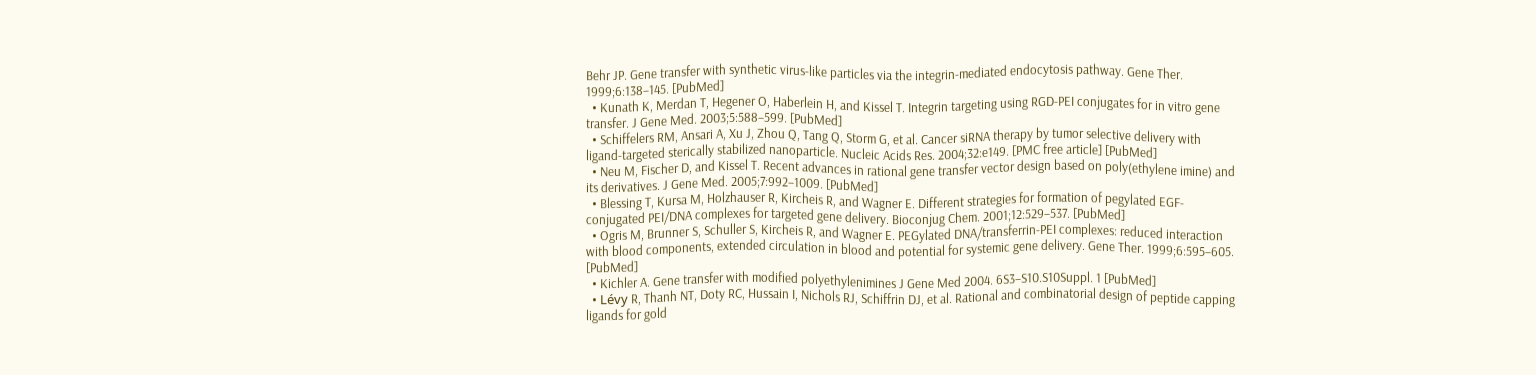Behr JP. Gene transfer with synthetic virus-like particles via the integrin-mediated endocytosis pathway. Gene Ther. 1999;6:138–145. [PubMed]
  • Kunath K, Merdan T, Hegener O, Haberlein H, and Kissel T. Integrin targeting using RGD-PEI conjugates for in vitro gene transfer. J Gene Med. 2003;5:588–599. [PubMed]
  • Schiffelers RM, Ansari A, Xu J, Zhou Q, Tang Q, Storm G, et al. Cancer siRNA therapy by tumor selective delivery with ligand-targeted sterically stabilized nanoparticle. Nucleic Acids Res. 2004;32:e149. [PMC free article] [PubMed]
  • Neu M, Fischer D, and Kissel T. Recent advances in rational gene transfer vector design based on poly(ethylene imine) and its derivatives. J Gene Med. 2005;7:992–1009. [PubMed]
  • Blessing T, Kursa M, Holzhauser R, Kircheis R, and Wagner E. Different strategies for formation of pegylated EGF-conjugated PEI/DNA complexes for targeted gene delivery. Bioconjug Chem. 2001;12:529–537. [PubMed]
  • Ogris M, Brunner S, Schuller S, Kircheis R, and Wagner E. PEGylated DNA/transferrin-PEI complexes: reduced interaction with blood components, extended circulation in blood and potential for systemic gene delivery. Gene Ther. 1999;6:595–605. [PubMed]
  • Kichler A. Gene transfer with modified polyethylenimines J Gene Med 2004. 6S3–S10.S10Suppl. 1 [PubMed]
  • Lévy R, Thanh NT, Doty RC, Hussain I, Nichols RJ, Schiffrin DJ, et al. Rational and combinatorial design of peptide capping ligands for gold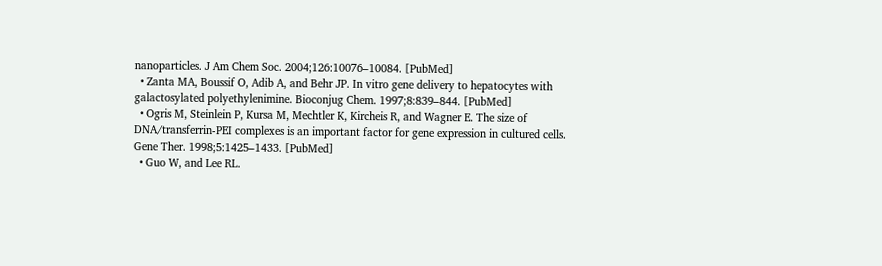nanoparticles. J Am Chem Soc. 2004;126:10076–10084. [PubMed]
  • Zanta MA, Boussif O, Adib A, and Behr JP. In vitro gene delivery to hepatocytes with galactosylated polyethylenimine. Bioconjug Chem. 1997;8:839–844. [PubMed]
  • Ogris M, Steinlein P, Kursa M, Mechtler K, Kircheis R, and Wagner E. The size of DNA/transferrin-PEI complexes is an important factor for gene expression in cultured cells. Gene Ther. 1998;5:1425–1433. [PubMed]
  • Guo W, and Lee RL.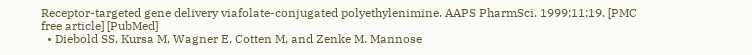Receptor-targeted gene delivery viafolate-conjugated polyethylenimine. AAPS PharmSci. 1999;11:19. [PMC free article] [PubMed]
  • Diebold SS, Kursa M, Wagner E, Cotten M, and Zenke M. Mannose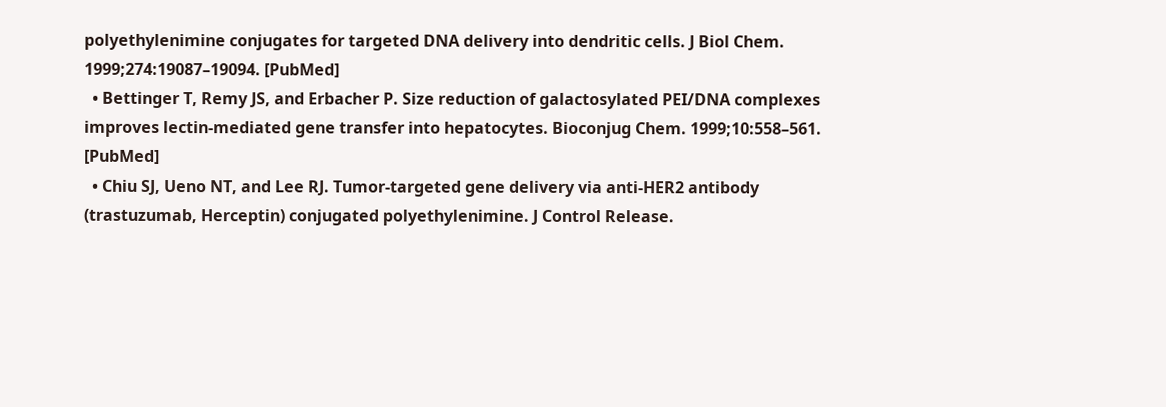polyethylenimine conjugates for targeted DNA delivery into dendritic cells. J Biol Chem. 1999;274:19087–19094. [PubMed]
  • Bettinger T, Remy JS, and Erbacher P. Size reduction of galactosylated PEI/DNA complexes improves lectin-mediated gene transfer into hepatocytes. Bioconjug Chem. 1999;10:558–561. [PubMed]
  • Chiu SJ, Ueno NT, and Lee RJ. Tumor-targeted gene delivery via anti-HER2 antibody (trastuzumab, Herceptin) conjugated polyethylenimine. J Control Release.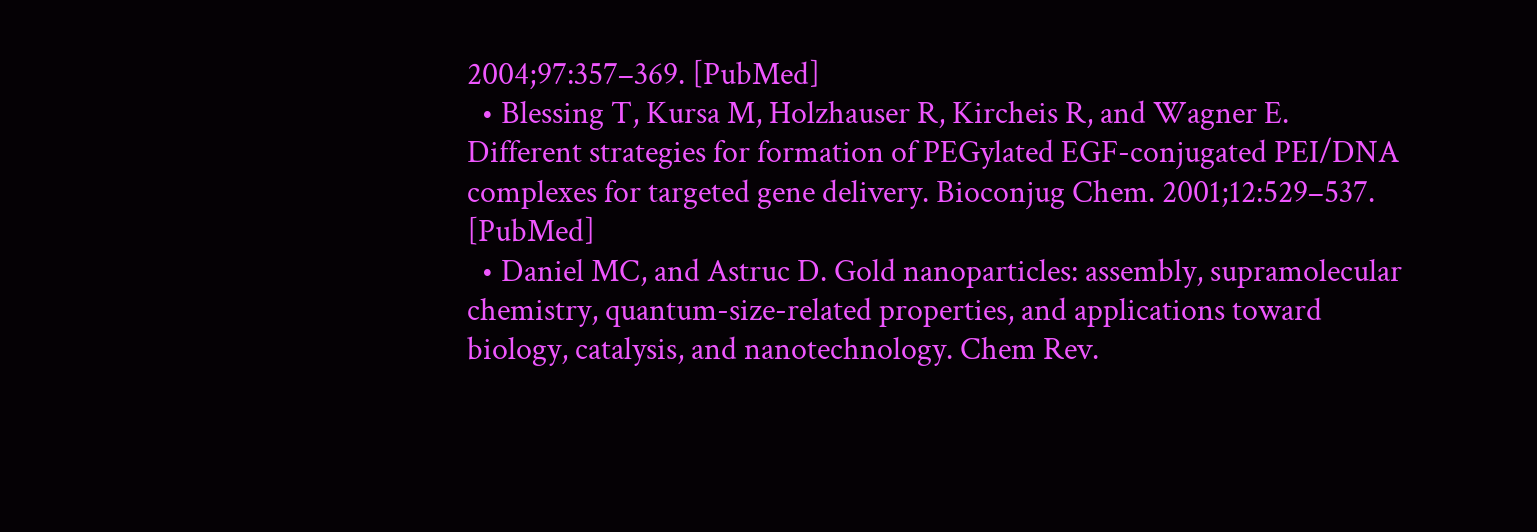2004;97:357–369. [PubMed]
  • Blessing T, Kursa M, Holzhauser R, Kircheis R, and Wagner E. Different strategies for formation of PEGylated EGF-conjugated PEI/DNA complexes for targeted gene delivery. Bioconjug Chem. 2001;12:529–537. [PubMed]
  • Daniel MC, and Astruc D. Gold nanoparticles: assembly, supramolecular chemistry, quantum-size-related properties, and applications toward biology, catalysis, and nanotechnology. Chem Rev.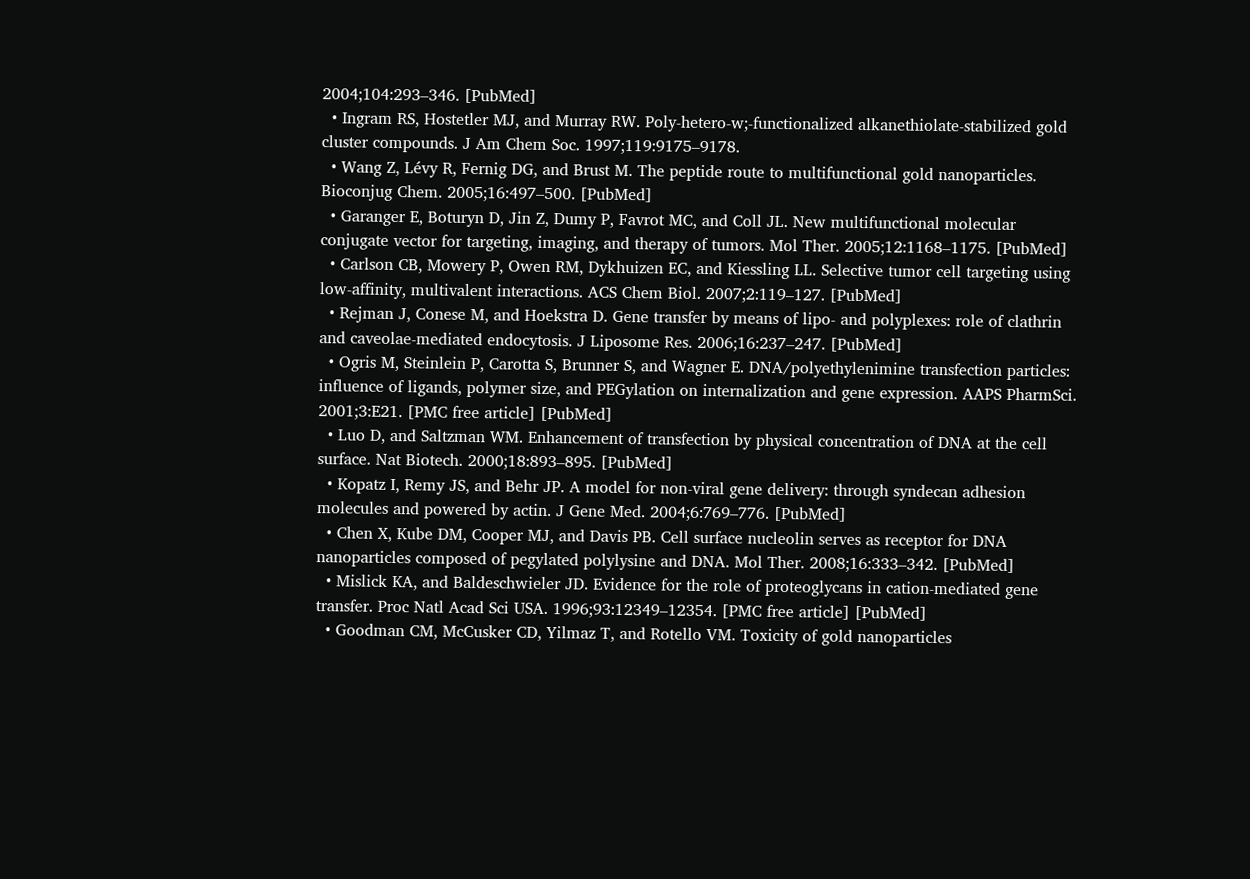2004;104:293–346. [PubMed]
  • Ingram RS, Hostetler MJ, and Murray RW. Poly-hetero-w;-functionalized alkanethiolate-stabilized gold cluster compounds. J Am Chem Soc. 1997;119:9175–9178.
  • Wang Z, Lévy R, Fernig DG, and Brust M. The peptide route to multifunctional gold nanoparticles. Bioconjug Chem. 2005;16:497–500. [PubMed]
  • Garanger E, Boturyn D, Jin Z, Dumy P, Favrot MC, and Coll JL. New multifunctional molecular conjugate vector for targeting, imaging, and therapy of tumors. Mol Ther. 2005;12:1168–1175. [PubMed]
  • Carlson CB, Mowery P, Owen RM, Dykhuizen EC, and Kiessling LL. Selective tumor cell targeting using low-affinity, multivalent interactions. ACS Chem Biol. 2007;2:119–127. [PubMed]
  • Rejman J, Conese M, and Hoekstra D. Gene transfer by means of lipo- and polyplexes: role of clathrin and caveolae-mediated endocytosis. J Liposome Res. 2006;16:237–247. [PubMed]
  • Ogris M, Steinlein P, Carotta S, Brunner S, and Wagner E. DNA/polyethylenimine transfection particles: influence of ligands, polymer size, and PEGylation on internalization and gene expression. AAPS PharmSci. 2001;3:E21. [PMC free article] [PubMed]
  • Luo D, and Saltzman WM. Enhancement of transfection by physical concentration of DNA at the cell surface. Nat Biotech. 2000;18:893–895. [PubMed]
  • Kopatz I, Remy JS, and Behr JP. A model for non-viral gene delivery: through syndecan adhesion molecules and powered by actin. J Gene Med. 2004;6:769–776. [PubMed]
  • Chen X, Kube DM, Cooper MJ, and Davis PB. Cell surface nucleolin serves as receptor for DNA nanoparticles composed of pegylated polylysine and DNA. Mol Ther. 2008;16:333–342. [PubMed]
  • Mislick KA, and Baldeschwieler JD. Evidence for the role of proteoglycans in cation-mediated gene transfer. Proc Natl Acad Sci USA. 1996;93:12349–12354. [PMC free article] [PubMed]
  • Goodman CM, McCusker CD, Yilmaz T, and Rotello VM. Toxicity of gold nanoparticles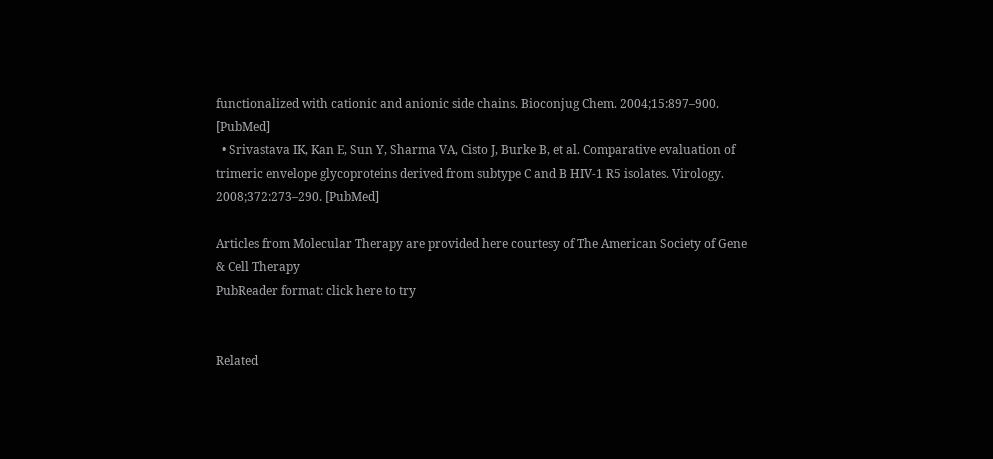functionalized with cationic and anionic side chains. Bioconjug Chem. 2004;15:897–900. [PubMed]
  • Srivastava IK, Kan E, Sun Y, Sharma VA, Cisto J, Burke B, et al. Comparative evaluation of trimeric envelope glycoproteins derived from subtype C and B HIV-1 R5 isolates. Virology. 2008;372:273–290. [PubMed]

Articles from Molecular Therapy are provided here courtesy of The American Society of Gene & Cell Therapy
PubReader format: click here to try


Related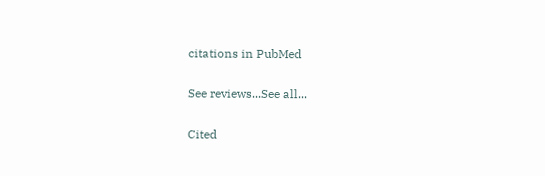citations in PubMed

See reviews...See all...

Cited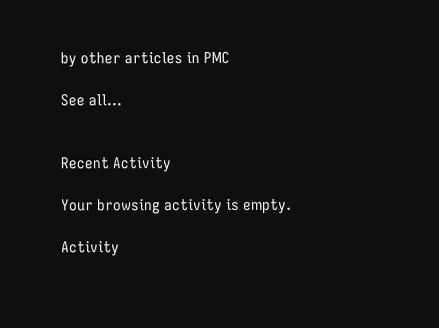by other articles in PMC

See all...


Recent Activity

Your browsing activity is empty.

Activity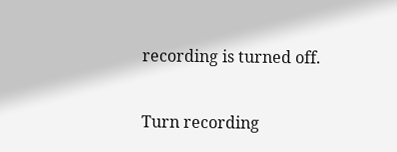recording is turned off.

Turn recording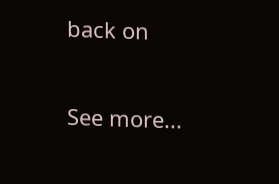back on

See more...